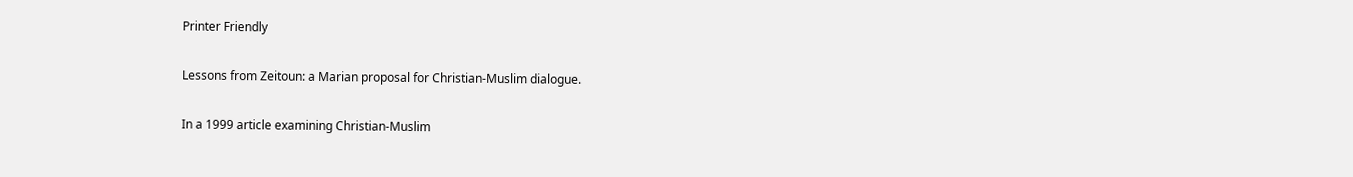Printer Friendly

Lessons from Zeitoun: a Marian proposal for Christian-Muslim dialogue.

In a 1999 article examining Christian-Muslim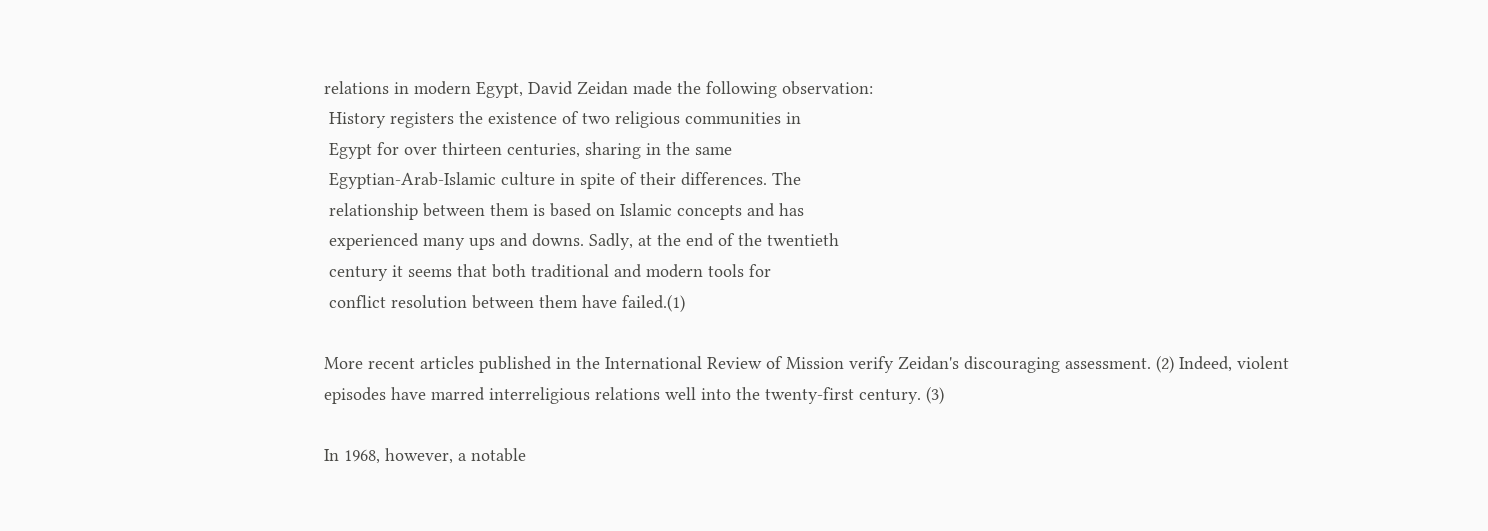relations in modern Egypt, David Zeidan made the following observation:
 History registers the existence of two religious communities in
 Egypt for over thirteen centuries, sharing in the same
 Egyptian-Arab-Islamic culture in spite of their differences. The
 relationship between them is based on Islamic concepts and has
 experienced many ups and downs. Sadly, at the end of the twentieth
 century it seems that both traditional and modern tools for
 conflict resolution between them have failed.(1)

More recent articles published in the International Review of Mission verify Zeidan's discouraging assessment. (2) Indeed, violent episodes have marred interreligious relations well into the twenty-first century. (3)

In 1968, however, a notable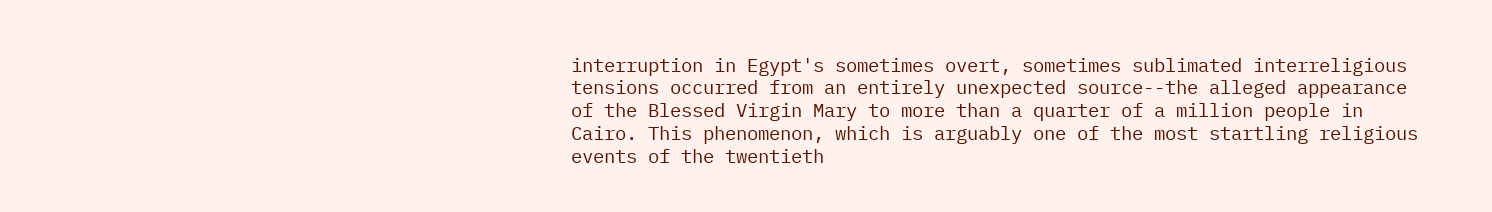interruption in Egypt's sometimes overt, sometimes sublimated interreligious tensions occurred from an entirely unexpected source--the alleged appearance of the Blessed Virgin Mary to more than a quarter of a million people in Cairo. This phenomenon, which is arguably one of the most startling religious events of the twentieth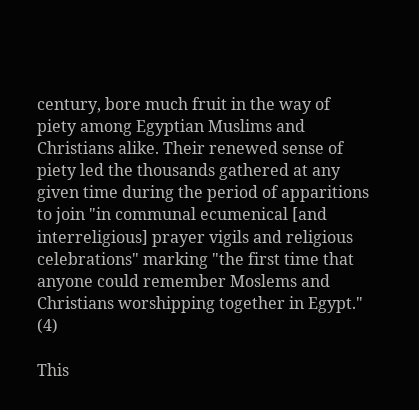century, bore much fruit in the way of piety among Egyptian Muslims and Christians alike. Their renewed sense of piety led the thousands gathered at any given time during the period of apparitions to join "in communal ecumenical [and interreligious] prayer vigils and religious celebrations" marking "the first time that anyone could remember Moslems and Christians worshipping together in Egypt." (4)

This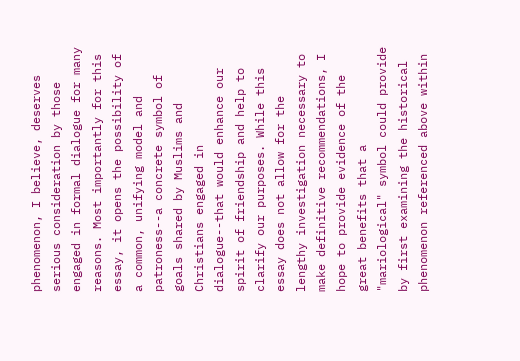phenomenon, I believe, deserves serious consideration by those engaged in formal dialogue for many reasons. Most importantly for this essay, it opens the possibility of a common, unifying model and patroness--a concrete symbol of goals shared by Muslims and Christians engaged in dialogue--that would enhance our spirit of friendship and help to clarify our purposes. While this essay does not allow for the lengthy investigation necessary to make definitive recommendations, I hope to provide evidence of the great benefits that a "mariological" symbol could provide by first examining the historical phenomenon referenced above within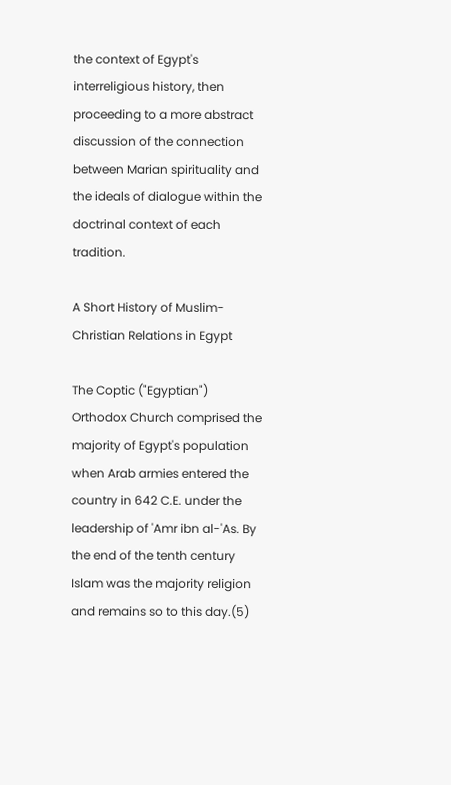the context of Egypt's interreligious history, then proceeding to a more abstract discussion of the connection between Marian spirituality and the ideals of dialogue within the doctrinal context of each tradition.

A Short History of Muslim-Christian Relations in Egypt

The Coptic ("Egyptian") Orthodox Church comprised the majority of Egypt's population when Arab armies entered the country in 642 C.E. under the leadership of 'Amr ibn al-'As. By the end of the tenth century Islam was the majority religion and remains so to this day.(5)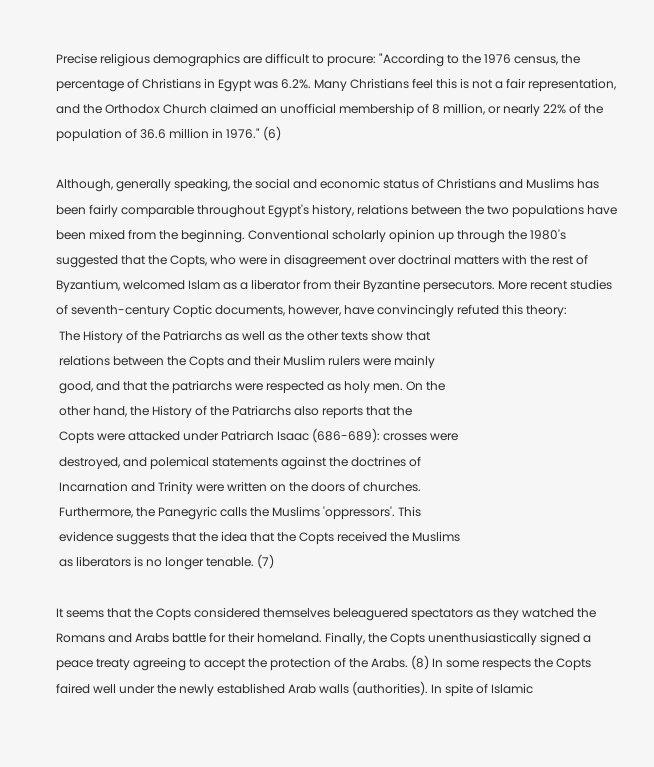Precise religious demographics are difficult to procure: "According to the 1976 census, the percentage of Christians in Egypt was 6.2%. Many Christians feel this is not a fair representation, and the Orthodox Church claimed an unofficial membership of 8 million, or nearly 22% of the population of 36.6 million in 1976." (6)

Although, generally speaking, the social and economic status of Christians and Muslims has been fairly comparable throughout Egypt's history, relations between the two populations have been mixed from the beginning. Conventional scholarly opinion up through the 1980's suggested that the Copts, who were in disagreement over doctrinal matters with the rest of Byzantium, welcomed Islam as a liberator from their Byzantine persecutors. More recent studies of seventh-century Coptic documents, however, have convincingly refuted this theory:
 The History of the Patriarchs as well as the other texts show that
 relations between the Copts and their Muslim rulers were mainly
 good, and that the patriarchs were respected as holy men. On the
 other hand, the History of the Patriarchs also reports that the
 Copts were attacked under Patriarch Isaac (686-689): crosses were
 destroyed, and polemical statements against the doctrines of
 Incarnation and Trinity were written on the doors of churches.
 Furthermore, the Panegyric calls the Muslims 'oppressors'. This
 evidence suggests that the idea that the Copts received the Muslims
 as liberators is no longer tenable. (7)

It seems that the Copts considered themselves beleaguered spectators as they watched the Romans and Arabs battle for their homeland. Finally, the Copts unenthusiastically signed a peace treaty agreeing to accept the protection of the Arabs. (8) In some respects the Copts faired well under the newly established Arab walls (authorities). In spite of Islamic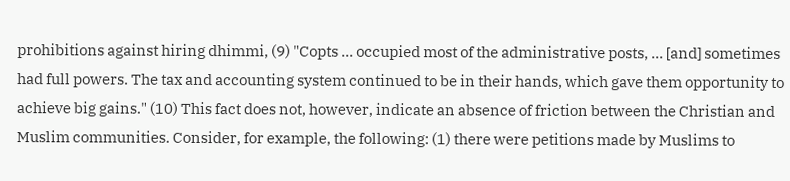prohibitions against hiring dhimmi, (9) "Copts ... occupied most of the administrative posts, ... [and] sometimes had full powers. The tax and accounting system continued to be in their hands, which gave them opportunity to achieve big gains." (10) This fact does not, however, indicate an absence of friction between the Christian and Muslim communities. Consider, for example, the following: (1) there were petitions made by Muslims to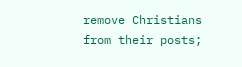remove Christians from their posts;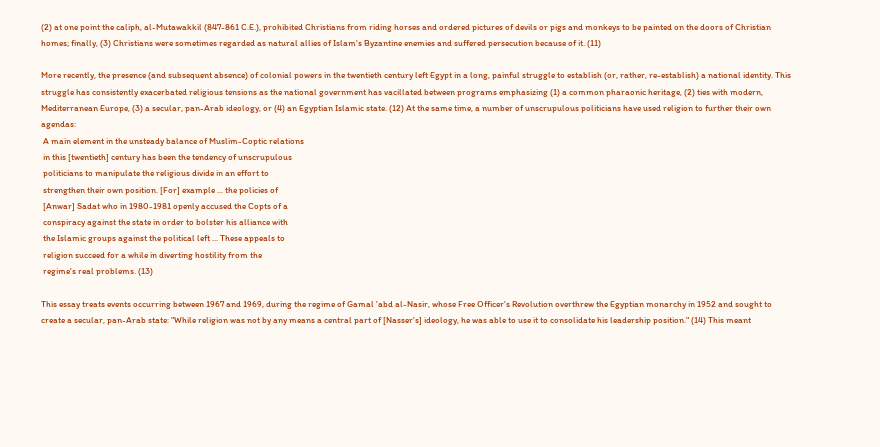(2) at one point the caliph, al-Mutawakkil (847-861 C.E.), prohibited Christians from riding horses and ordered pictures of devils or pigs and monkeys to be painted on the doors of Christian homes; finally, (3) Christians were sometimes regarded as natural allies of Islam's Byzantine enemies and suffered persecution because of it. (11)

More recently, the presence (and subsequent absence) of colonial powers in the twentieth century left Egypt in a long, painful struggle to establish (or, rather, re-establish) a national identity. This struggle has consistently exacerbated religious tensions as the national government has vacillated between programs emphasizing (1) a common pharaonic heritage, (2) ties with modern, Mediterranean Europe, (3) a secular, pan-Arab ideology, or (4) an Egyptian Islamic state. (12) At the same time, a number of unscrupulous politicians have used religion to further their own agendas:
 A main element in the unsteady balance of Muslim-Coptic relations
 in this [twentieth] century has been the tendency of unscrupulous
 politicians to manipulate the religious divide in an effort to
 strengthen their own position. [For] example ... the policies of
 [Anwar] Sadat who in 1980-1981 openly accused the Copts of a
 conspiracy against the state in order to bolster his alliance with
 the Islamic groups against the political left ... These appeals to
 religion succeed for a while in diverting hostility from the
 regime's real problems. (13)

This essay treats events occurring between 1967 and 1969, during the regime of Gamal 'abd al-Nasir, whose Free Officer's Revolution overthrew the Egyptian monarchy in 1952 and sought to create a secular, pan-Arab state: "While religion was not by any means a central part of [Nasser's] ideology, he was able to use it to consolidate his leadership position." (14) This meant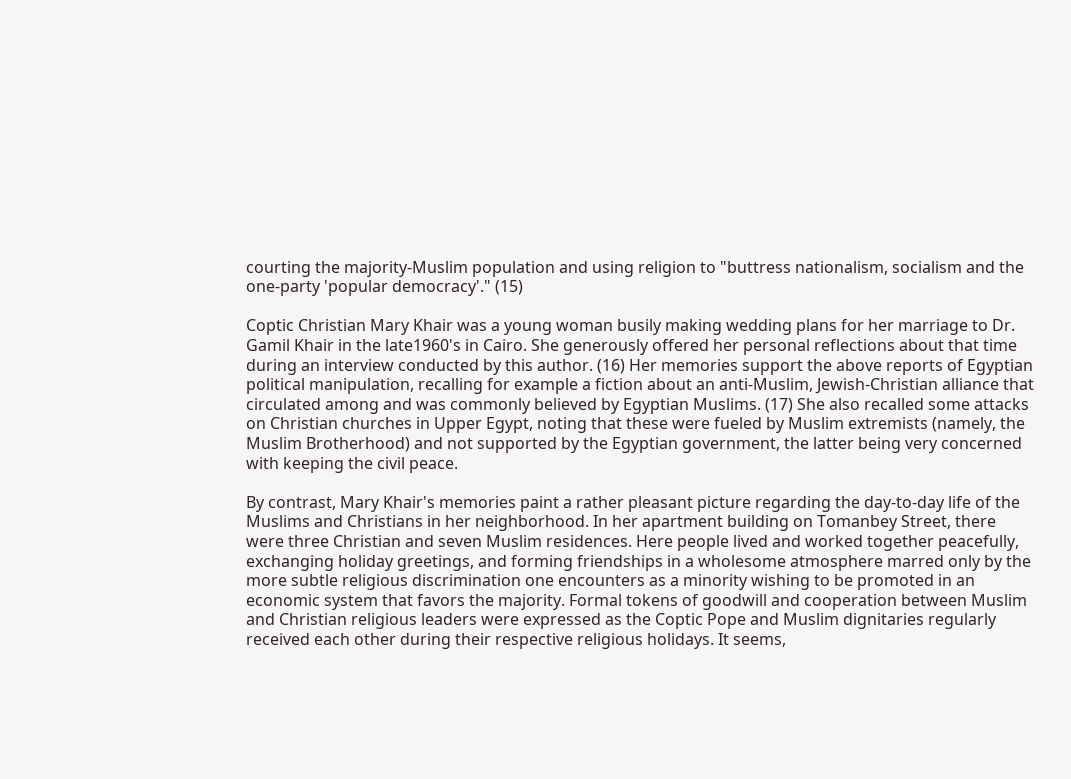courting the majority-Muslim population and using religion to "buttress nationalism, socialism and the one-party 'popular democracy'." (15)

Coptic Christian Mary Khair was a young woman busily making wedding plans for her marriage to Dr. Gamil Khair in the late1960's in Cairo. She generously offered her personal reflections about that time during an interview conducted by this author. (16) Her memories support the above reports of Egyptian political manipulation, recalling for example a fiction about an anti-Muslim, Jewish-Christian alliance that circulated among and was commonly believed by Egyptian Muslims. (17) She also recalled some attacks on Christian churches in Upper Egypt, noting that these were fueled by Muslim extremists (namely, the Muslim Brotherhood) and not supported by the Egyptian government, the latter being very concerned with keeping the civil peace.

By contrast, Mary Khair's memories paint a rather pleasant picture regarding the day-to-day life of the Muslims and Christians in her neighborhood. In her apartment building on Tomanbey Street, there were three Christian and seven Muslim residences. Here people lived and worked together peacefully, exchanging holiday greetings, and forming friendships in a wholesome atmosphere marred only by the more subtle religious discrimination one encounters as a minority wishing to be promoted in an economic system that favors the majority. Formal tokens of goodwill and cooperation between Muslim and Christian religious leaders were expressed as the Coptic Pope and Muslim dignitaries regularly received each other during their respective religious holidays. It seems,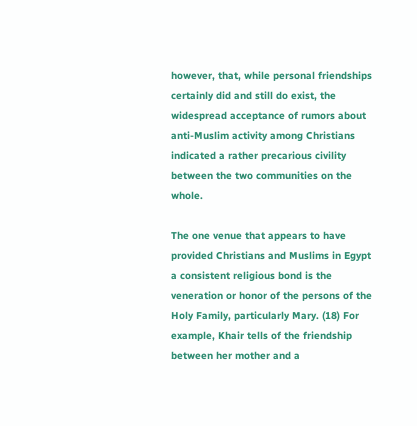however, that, while personal friendships certainly did and still do exist, the widespread acceptance of rumors about anti-Muslim activity among Christians indicated a rather precarious civility between the two communities on the whole.

The one venue that appears to have provided Christians and Muslims in Egypt a consistent religious bond is the veneration or honor of the persons of the Holy Family, particularly Mary. (18) For example, Khair tells of the friendship between her mother and a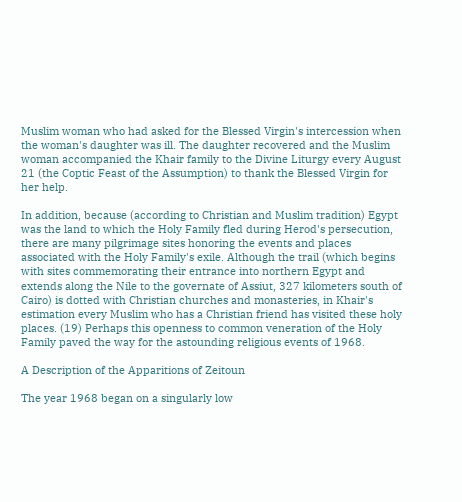Muslim woman who had asked for the Blessed Virgin's intercession when the woman's daughter was ill. The daughter recovered and the Muslim woman accompanied the Khair family to the Divine Liturgy every August 21 (the Coptic Feast of the Assumption) to thank the Blessed Virgin for her help.

In addition, because (according to Christian and Muslim tradition) Egypt was the land to which the Holy Family fled during Herod's persecution, there are many pilgrimage sites honoring the events and places associated with the Holy Family's exile. Although the trail (which begins with sites commemorating their entrance into northern Egypt and extends along the Nile to the governate of Assiut, 327 kilometers south of Cairo) is dotted with Christian churches and monasteries, in Khair's estimation every Muslim who has a Christian friend has visited these holy places. (19) Perhaps this openness to common veneration of the Holy Family paved the way for the astounding religious events of 1968.

A Description of the Apparitions of Zeitoun

The year 1968 began on a singularly low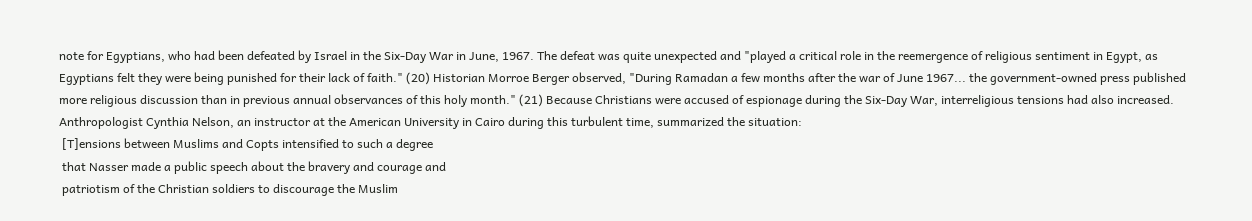note for Egyptians, who had been defeated by Israel in the Six-Day War in June, 1967. The defeat was quite unexpected and "played a critical role in the reemergence of religious sentiment in Egypt, as Egyptians felt they were being punished for their lack of faith." (20) Historian Morroe Berger observed, "During Ramadan a few months after the war of June 1967... the government-owned press published more religious discussion than in previous annual observances of this holy month." (21) Because Christians were accused of espionage during the Six-Day War, interreligious tensions had also increased. Anthropologist Cynthia Nelson, an instructor at the American University in Cairo during this turbulent time, summarized the situation:
 [T]ensions between Muslims and Copts intensified to such a degree
 that Nasser made a public speech about the bravery and courage and
 patriotism of the Christian soldiers to discourage the Muslim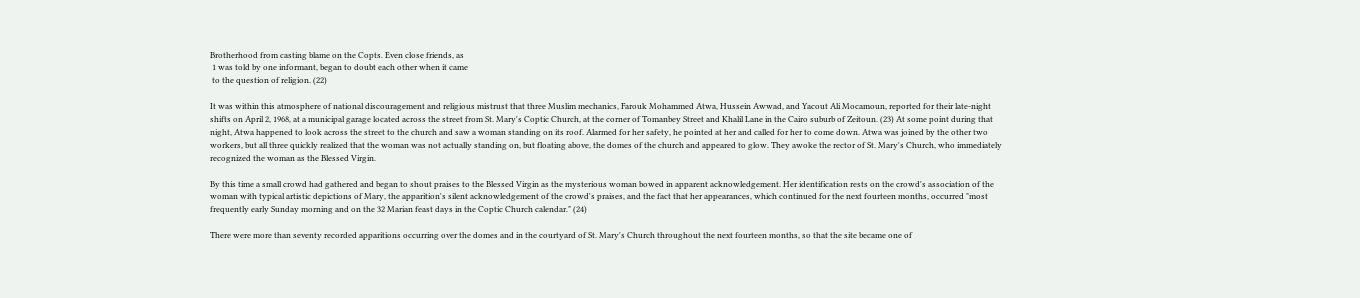Brotherhood from casting blame on the Copts. Even close friends, as
 1 was told by one informant, began to doubt each other when it came
 to the question of religion. (22)

It was within this atmosphere of national discouragement and religious mistrust that three Muslim mechanics, Farouk Mohammed Atwa, Hussein Awwad, and Yacout Ali Mocamoun, reported for their late-night shifts on April 2, 1968, at a municipal garage located across the street from St. Mary's Coptic Church, at the corner of Tomanbey Street and Khalil Lane in the Cairo suburb of Zeitoun. (23) At some point during that night, Atwa happened to look across the street to the church and saw a woman standing on its roof. Alarmed for her safety, he pointed at her and called for her to come down. Atwa was joined by the other two workers, but all three quickly realized that the woman was not actually standing on, but floating above, the domes of the church and appeared to glow. They awoke the rector of St. Mary's Church, who immediately recognized the woman as the Blessed Virgin.

By this time a small crowd had gathered and began to shout praises to the Blessed Virgin as the mysterious woman bowed in apparent acknowledgement. Her identification rests on the crowd's association of the woman with typical artistic depictions of Mary, the apparition's silent acknowledgement of the crowd's praises, and the fact that her appearances, which continued for the next fourteen months, occurred "most frequently early Sunday morning and on the 32 Marian feast days in the Coptic Church calendar." (24)

There were more than seventy recorded apparitions occurring over the domes and in the courtyard of St. Mary's Church throughout the next fourteen months, so that the site became one of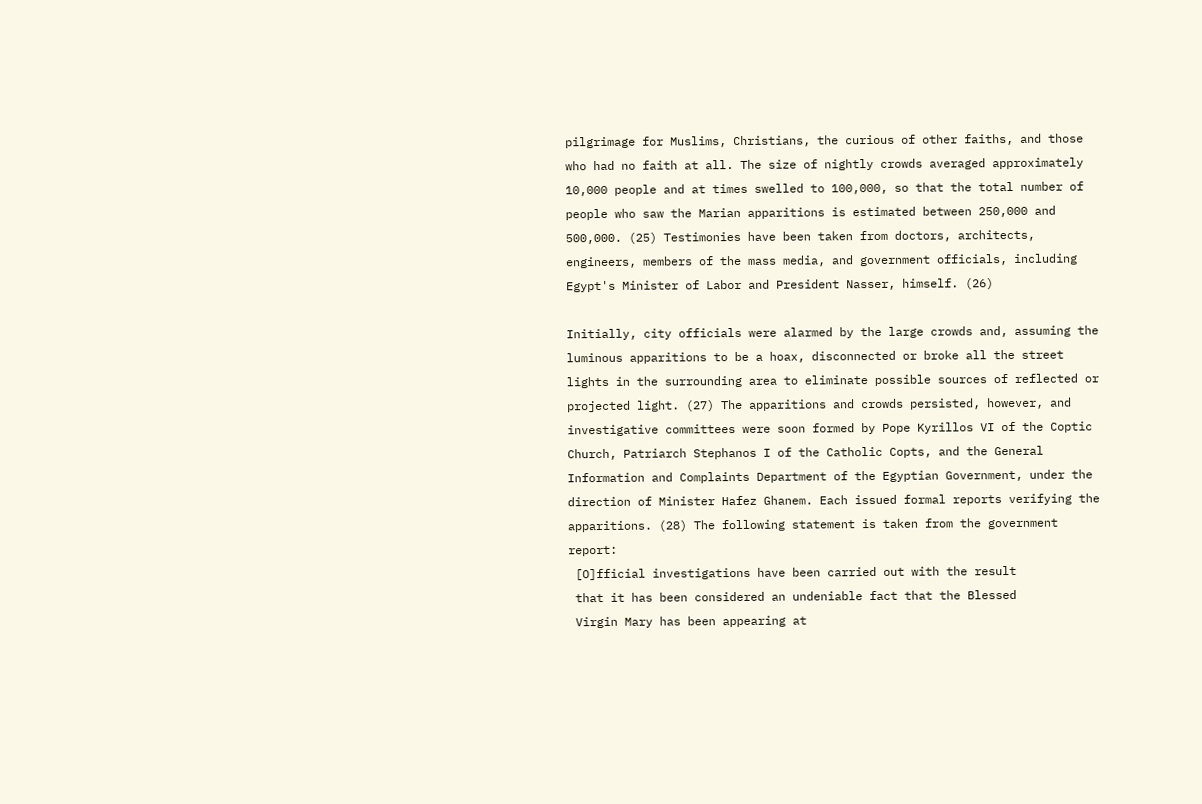pilgrimage for Muslims, Christians, the curious of other faiths, and those who had no faith at all. The size of nightly crowds averaged approximately 10,000 people and at times swelled to 100,000, so that the total number of people who saw the Marian apparitions is estimated between 250,000 and 500,000. (25) Testimonies have been taken from doctors, architects, engineers, members of the mass media, and government officials, including Egypt's Minister of Labor and President Nasser, himself. (26)

Initially, city officials were alarmed by the large crowds and, assuming the luminous apparitions to be a hoax, disconnected or broke all the street lights in the surrounding area to eliminate possible sources of reflected or projected light. (27) The apparitions and crowds persisted, however, and investigative committees were soon formed by Pope Kyrillos VI of the Coptic Church, Patriarch Stephanos I of the Catholic Copts, and the General Information and Complaints Department of the Egyptian Government, under the direction of Minister Hafez Ghanem. Each issued formal reports verifying the apparitions. (28) The following statement is taken from the government report:
 [O]fficial investigations have been carried out with the result
 that it has been considered an undeniable fact that the Blessed
 Virgin Mary has been appearing at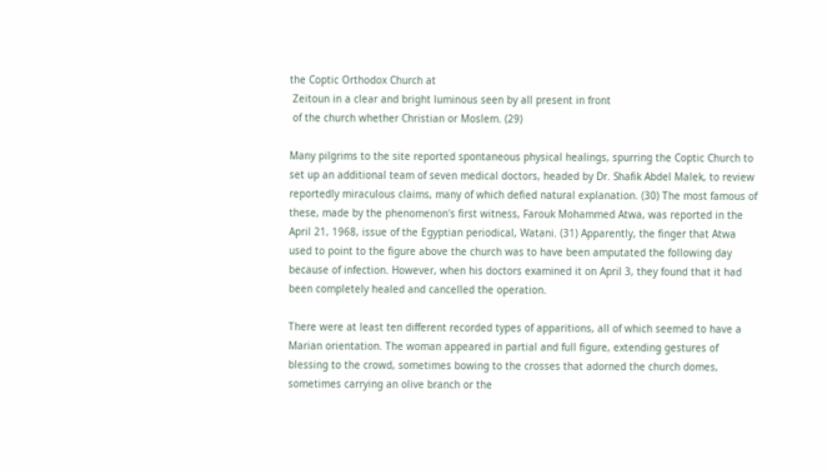the Coptic Orthodox Church at
 Zeitoun in a clear and bright luminous seen by all present in front
 of the church whether Christian or Moslem. (29)

Many pilgrims to the site reported spontaneous physical healings, spurring the Coptic Church to set up an additional team of seven medical doctors, headed by Dr. Shafik Abdel Malek, to review reportedly miraculous claims, many of which defied natural explanation. (30) The most famous of these, made by the phenomenon's first witness, Farouk Mohammed Atwa, was reported in the April 21, 1968, issue of the Egyptian periodical, Watani. (31) Apparently, the finger that Atwa used to point to the figure above the church was to have been amputated the following day because of infection. However, when his doctors examined it on April 3, they found that it had been completely healed and cancelled the operation.

There were at least ten different recorded types of apparitions, all of which seemed to have a Marian orientation. The woman appeared in partial and full figure, extending gestures of blessing to the crowd, sometimes bowing to the crosses that adorned the church domes, sometimes carrying an olive branch or the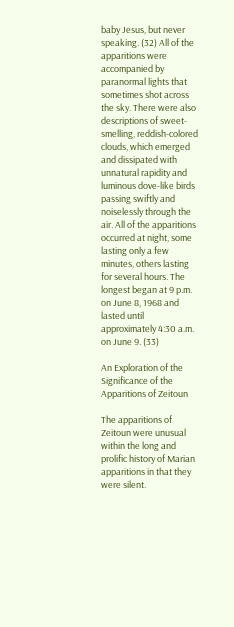baby Jesus, but never speaking. (32) All of the apparitions were accompanied by paranormal lights that sometimes shot across the sky. There were also descriptions of sweet-smelling, reddish-colored clouds, which emerged and dissipated with unnatural rapidity and luminous dove-like birds passing swiftly and noiselessly through the air. All of the apparitions occurred at night, some lasting only a few minutes, others lasting for several hours. The longest began at 9 p.m. on June 8, 1968 and lasted until approximately 4:30 a.m. on June 9. (33)

An Exploration of the Significance of the Apparitions of Zeitoun

The apparitions of Zeitoun were unusual within the long and prolific history of Marian apparitions in that they were silent.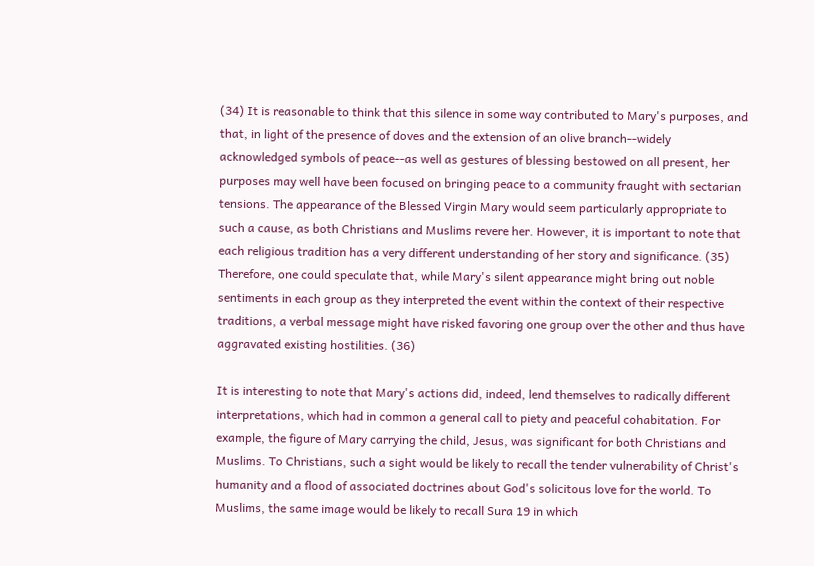(34) It is reasonable to think that this silence in some way contributed to Mary's purposes, and that, in light of the presence of doves and the extension of an olive branch--widely acknowledged symbols of peace--as well as gestures of blessing bestowed on all present, her purposes may well have been focused on bringing peace to a community fraught with sectarian tensions. The appearance of the Blessed Virgin Mary would seem particularly appropriate to such a cause, as both Christians and Muslims revere her. However, it is important to note that each religious tradition has a very different understanding of her story and significance. (35) Therefore, one could speculate that, while Mary's silent appearance might bring out noble sentiments in each group as they interpreted the event within the context of their respective traditions, a verbal message might have risked favoring one group over the other and thus have aggravated existing hostilities. (36)

It is interesting to note that Mary's actions did, indeed, lend themselves to radically different interpretations, which had in common a general call to piety and peaceful cohabitation. For example, the figure of Mary carrying the child, Jesus, was significant for both Christians and Muslims. To Christians, such a sight would be likely to recall the tender vulnerability of Christ's humanity and a flood of associated doctrines about God's solicitous love for the world. To Muslims, the same image would be likely to recall Sura 19 in which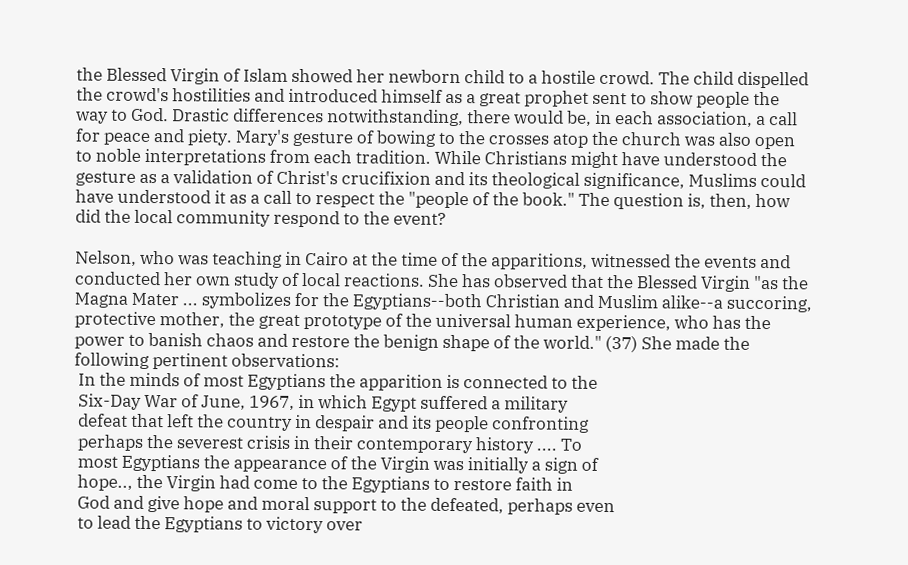the Blessed Virgin of Islam showed her newborn child to a hostile crowd. The child dispelled the crowd's hostilities and introduced himself as a great prophet sent to show people the way to God. Drastic differences notwithstanding, there would be, in each association, a call for peace and piety. Mary's gesture of bowing to the crosses atop the church was also open to noble interpretations from each tradition. While Christians might have understood the gesture as a validation of Christ's crucifixion and its theological significance, Muslims could have understood it as a call to respect the "people of the book." The question is, then, how did the local community respond to the event?

Nelson, who was teaching in Cairo at the time of the apparitions, witnessed the events and conducted her own study of local reactions. She has observed that the Blessed Virgin "as the Magna Mater ... symbolizes for the Egyptians--both Christian and Muslim alike--a succoring, protective mother, the great prototype of the universal human experience, who has the power to banish chaos and restore the benign shape of the world." (37) She made the following pertinent observations:
 In the minds of most Egyptians the apparition is connected to the
 Six-Day War of June, 1967, in which Egypt suffered a military
 defeat that left the country in despair and its people confronting
 perhaps the severest crisis in their contemporary history .... To
 most Egyptians the appearance of the Virgin was initially a sign of
 hope.., the Virgin had come to the Egyptians to restore faith in
 God and give hope and moral support to the defeated, perhaps even
 to lead the Egyptians to victory over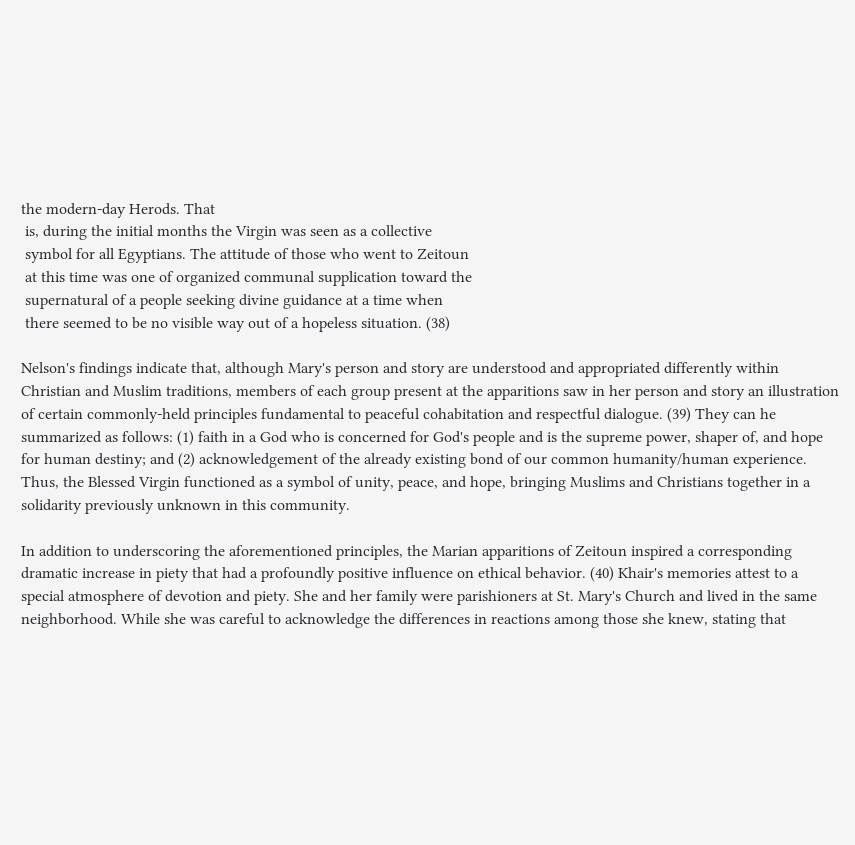the modern-day Herods. That
 is, during the initial months the Virgin was seen as a collective
 symbol for all Egyptians. The attitude of those who went to Zeitoun
 at this time was one of organized communal supplication toward the
 supernatural of a people seeking divine guidance at a time when
 there seemed to be no visible way out of a hopeless situation. (38)

Nelson's findings indicate that, although Mary's person and story are understood and appropriated differently within Christian and Muslim traditions, members of each group present at the apparitions saw in her person and story an illustration of certain commonly-held principles fundamental to peaceful cohabitation and respectful dialogue. (39) They can he summarized as follows: (1) faith in a God who is concerned for God's people and is the supreme power, shaper of, and hope for human destiny; and (2) acknowledgement of the already existing bond of our common humanity/human experience. Thus, the Blessed Virgin functioned as a symbol of unity, peace, and hope, bringing Muslims and Christians together in a solidarity previously unknown in this community.

In addition to underscoring the aforementioned principles, the Marian apparitions of Zeitoun inspired a corresponding dramatic increase in piety that had a profoundly positive influence on ethical behavior. (40) Khair's memories attest to a special atmosphere of devotion and piety. She and her family were parishioners at St. Mary's Church and lived in the same neighborhood. While she was careful to acknowledge the differences in reactions among those she knew, stating that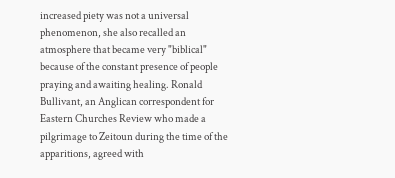increased piety was not a universal phenomenon, she also recalled an atmosphere that became very "biblical" because of the constant presence of people praying and awaiting healing. Ronald Bullivant, an Anglican correspondent for Eastern Churches Review who made a pilgrimage to Zeitoun during the time of the apparitions, agreed with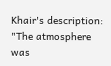Khair's description: "The atmosphere was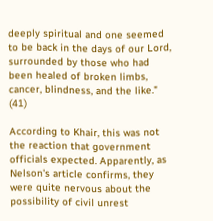deeply spiritual and one seemed to be back in the days of our Lord, surrounded by those who had been healed of broken limbs, cancer, blindness, and the like." (41)

According to Khair, this was not the reaction that government officials expected. Apparently, as Nelson's article confirms, they were quite nervous about the possibility of civil unrest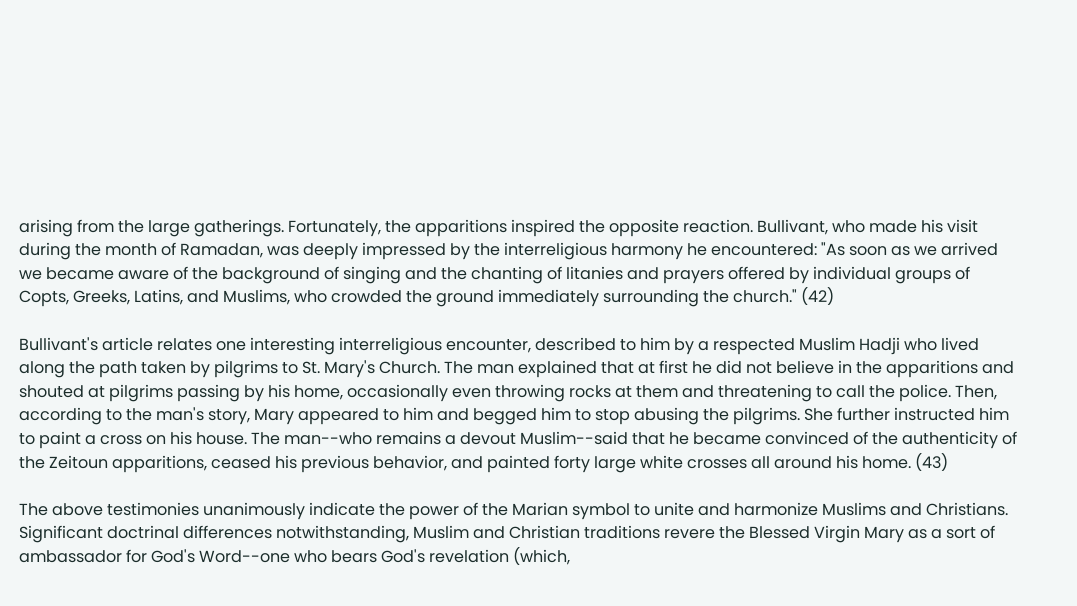arising from the large gatherings. Fortunately, the apparitions inspired the opposite reaction. Bullivant, who made his visit during the month of Ramadan, was deeply impressed by the interreligious harmony he encountered: "As soon as we arrived we became aware of the background of singing and the chanting of litanies and prayers offered by individual groups of Copts, Greeks, Latins, and Muslims, who crowded the ground immediately surrounding the church." (42)

Bullivant's article relates one interesting interreligious encounter, described to him by a respected Muslim Hadji who lived along the path taken by pilgrims to St. Mary's Church. The man explained that at first he did not believe in the apparitions and shouted at pilgrims passing by his home, occasionally even throwing rocks at them and threatening to call the police. Then, according to the man's story, Mary appeared to him and begged him to stop abusing the pilgrims. She further instructed him to paint a cross on his house. The man--who remains a devout Muslim--said that he became convinced of the authenticity of the Zeitoun apparitions, ceased his previous behavior, and painted forty large white crosses all around his home. (43)

The above testimonies unanimously indicate the power of the Marian symbol to unite and harmonize Muslims and Christians. Significant doctrinal differences notwithstanding, Muslim and Christian traditions revere the Blessed Virgin Mary as a sort of ambassador for God's Word--one who bears God's revelation (which,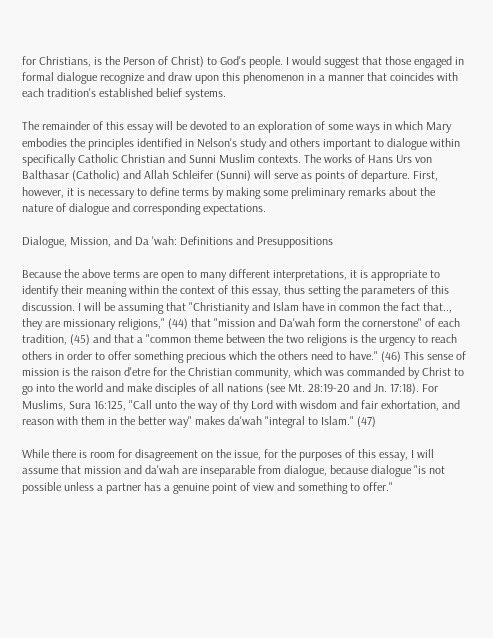for Christians, is the Person of Christ) to God's people. I would suggest that those engaged in formal dialogue recognize and draw upon this phenomenon in a manner that coincides with each tradition's established belief systems.

The remainder of this essay will be devoted to an exploration of some ways in which Mary embodies the principles identified in Nelson's study and others important to dialogue within specifically Catholic Christian and Sunni Muslim contexts. The works of Hans Urs von Balthasar (Catholic) and Allah Schleifer (Sunni) will serve as points of departure. First, however, it is necessary to define terms by making some preliminary remarks about the nature of dialogue and corresponding expectations.

Dialogue, Mission, and Da 'wah: Definitions and Presuppositions

Because the above terms are open to many different interpretations, it is appropriate to identify their meaning within the context of this essay, thus setting the parameters of this discussion. I will be assuming that "Christianity and Islam have in common the fact that.., they are missionary religions," (44) that "mission and Da'wah form the cornerstone" of each tradition, (45) and that a "common theme between the two religions is the urgency to reach others in order to offer something precious which the others need to have." (46) This sense of mission is the raison d'etre for the Christian community, which was commanded by Christ to go into the world and make disciples of all nations (see Mt. 28:19-20 and Jn. 17:18). For Muslims, Sura 16:125, "Call unto the way of thy Lord with wisdom and fair exhortation, and reason with them in the better way" makes da'wah "integral to Islam." (47)

While there is room for disagreement on the issue, for the purposes of this essay, I will assume that mission and da'wah are inseparable from dialogue, because dialogue "is not possible unless a partner has a genuine point of view and something to offer."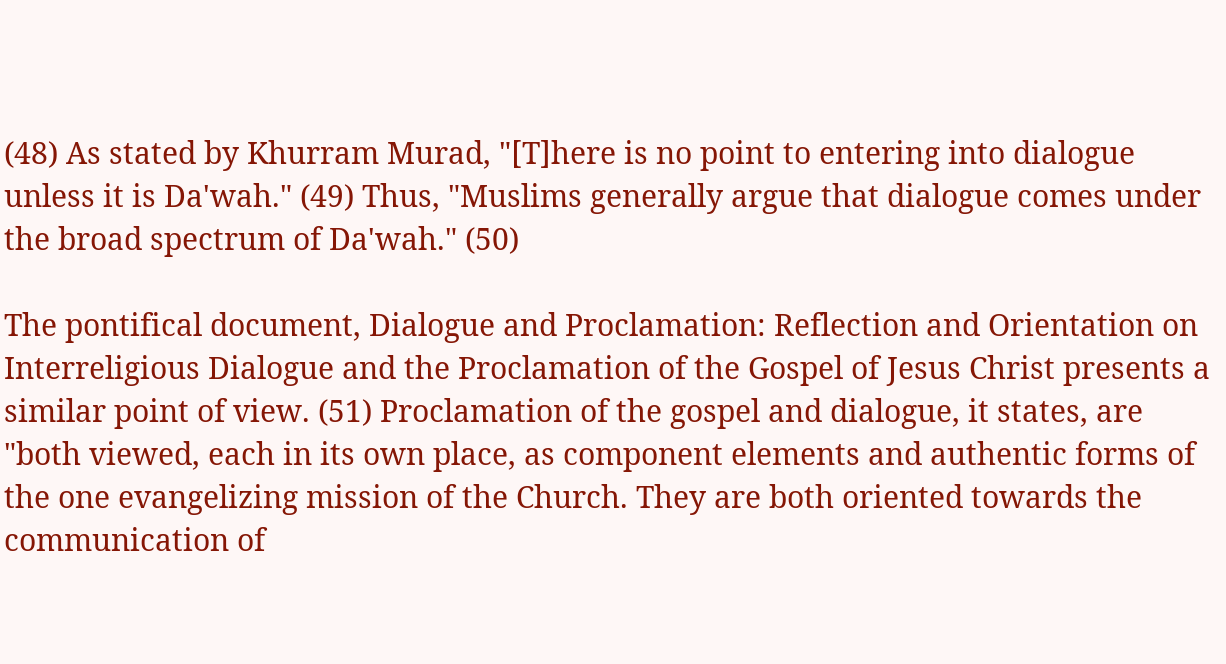(48) As stated by Khurram Murad, "[T]here is no point to entering into dialogue unless it is Da'wah." (49) Thus, "Muslims generally argue that dialogue comes under the broad spectrum of Da'wah." (50)

The pontifical document, Dialogue and Proclamation: Reflection and Orientation on Interreligious Dialogue and the Proclamation of the Gospel of Jesus Christ presents a similar point of view. (51) Proclamation of the gospel and dialogue, it states, are "both viewed, each in its own place, as component elements and authentic forms of the one evangelizing mission of the Church. They are both oriented towards the communication of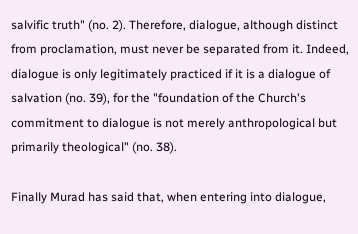salvific truth" (no. 2). Therefore, dialogue, although distinct from proclamation, must never be separated from it. Indeed, dialogue is only legitimately practiced if it is a dialogue of salvation (no. 39), for the "foundation of the Church's commitment to dialogue is not merely anthropological but primarily theological" (no. 38).

Finally Murad has said that, when entering into dialogue,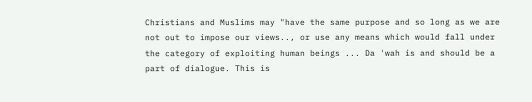Christians and Muslims may "have the same purpose and so long as we are not out to impose our views.., or use any means which would fall under the category of exploiting human beings ... Da 'wah is and should be a part of dialogue. This is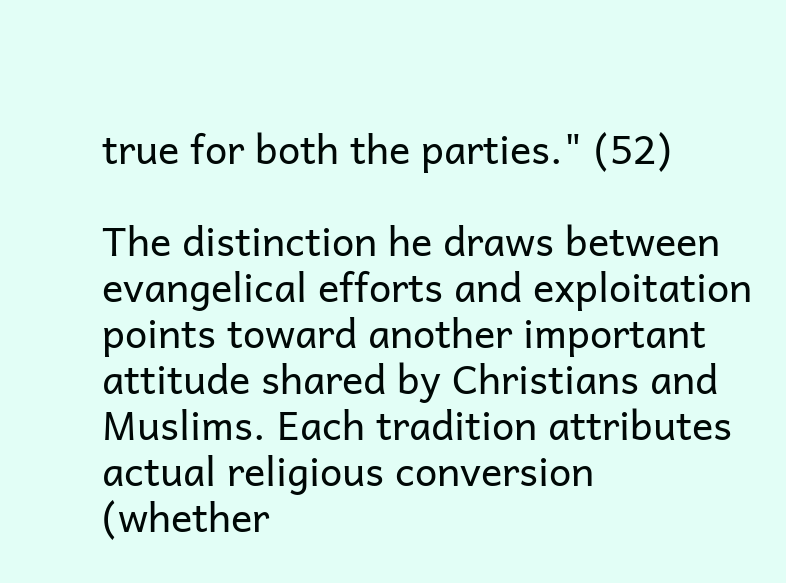true for both the parties." (52)

The distinction he draws between evangelical efforts and exploitation points toward another important attitude shared by Christians and Muslims. Each tradition attributes actual religious conversion (whether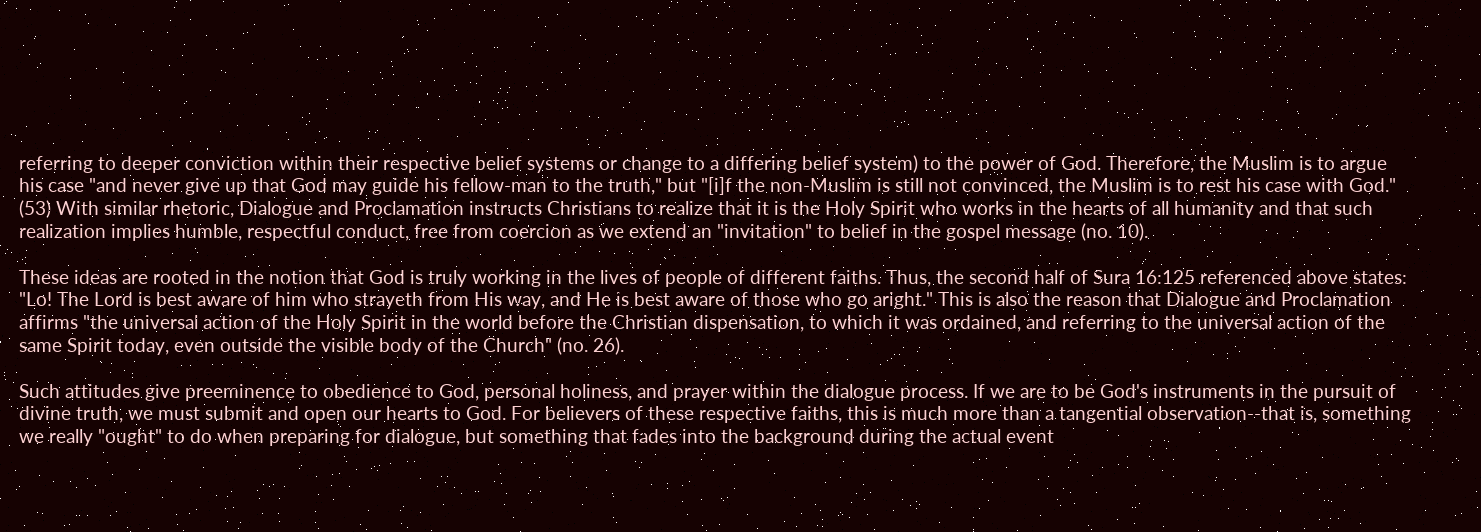referring to deeper conviction within their respective belief systems or change to a differing belief system) to the power of God. Therefore, the Muslim is to argue his case "and never give up that God may guide his fellow-man to the truth," but "[i]f the non-Muslim is still not convinced, the Muslim is to rest his case with God." (53) With similar rhetoric, Dialogue and Proclamation instructs Christians to realize that it is the Holy Spirit who works in the hearts of all humanity and that such realization implies humble, respectful conduct, free from coercion as we extend an "invitation" to belief in the gospel message (no. 10).

These ideas are rooted in the notion that God is truly working in the lives of people of different faiths. Thus, the second half of Sura 16:125 referenced above states: "Lo! The Lord is best aware of him who strayeth from His way, and He is best aware of those who go aright." This is also the reason that Dialogue and Proclamation affirms "the universal action of the Holy Spirit in the world before the Christian dispensation, to which it was ordained, and referring to the universal action of the same Spirit today, even outside the visible body of the Church" (no. 26).

Such attitudes give preeminence to obedience to God, personal holiness, and prayer within the dialogue process. If we are to be God's instruments in the pursuit of divine truth, we must submit and open our hearts to God. For believers of these respective faiths, this is much more than a tangential observation--that is, something we really "ought" to do when preparing for dialogue, but something that fades into the background during the actual event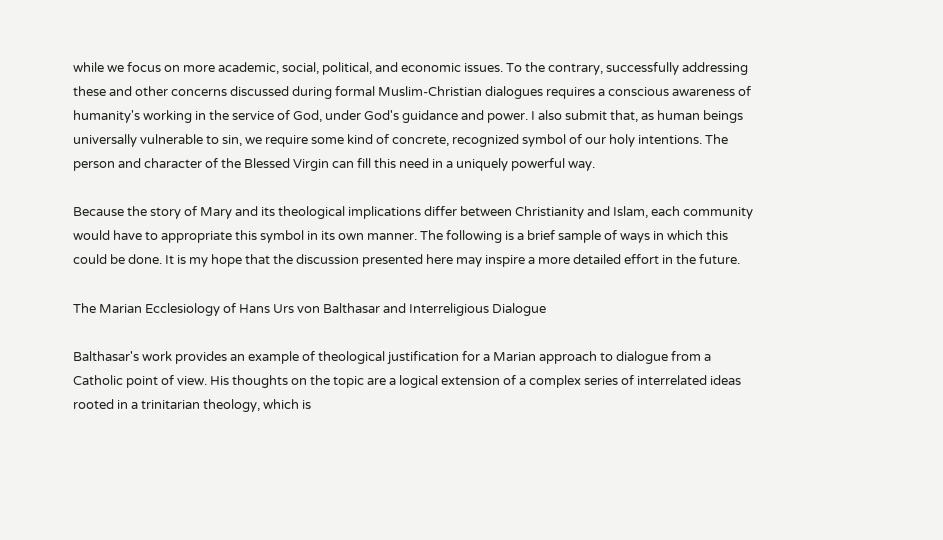while we focus on more academic, social, political, and economic issues. To the contrary, successfully addressing these and other concerns discussed during formal Muslim-Christian dialogues requires a conscious awareness of humanity's working in the service of God, under God's guidance and power. I also submit that, as human beings universally vulnerable to sin, we require some kind of concrete, recognized symbol of our holy intentions. The person and character of the Blessed Virgin can fill this need in a uniquely powerful way.

Because the story of Mary and its theological implications differ between Christianity and Islam, each community would have to appropriate this symbol in its own manner. The following is a brief sample of ways in which this could be done. It is my hope that the discussion presented here may inspire a more detailed effort in the future.

The Marian Ecclesiology of Hans Urs von Balthasar and Interreligious Dialogue

Balthasar's work provides an example of theological justification for a Marian approach to dialogue from a Catholic point of view. His thoughts on the topic are a logical extension of a complex series of interrelated ideas rooted in a trinitarian theology, which is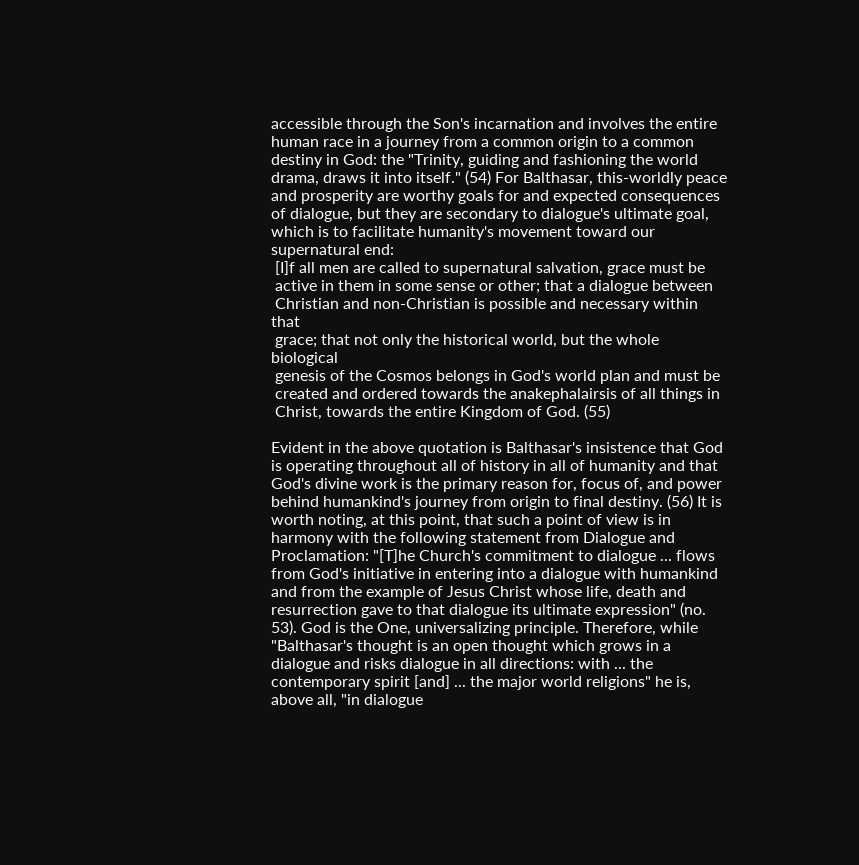accessible through the Son's incarnation and involves the entire human race in a journey from a common origin to a common destiny in God: the "Trinity, guiding and fashioning the world drama, draws it into itself." (54) For Balthasar, this-worldly peace and prosperity are worthy goals for and expected consequences of dialogue, but they are secondary to dialogue's ultimate goal, which is to facilitate humanity's movement toward our supernatural end:
 [I]f all men are called to supernatural salvation, grace must be
 active in them in some sense or other; that a dialogue between
 Christian and non-Christian is possible and necessary within that
 grace; that not only the historical world, but the whole biological
 genesis of the Cosmos belongs in God's world plan and must be
 created and ordered towards the anakephalairsis of all things in
 Christ, towards the entire Kingdom of God. (55)

Evident in the above quotation is Balthasar's insistence that God is operating throughout all of history in all of humanity and that God's divine work is the primary reason for, focus of, and power behind humankind's journey from origin to final destiny. (56) It is worth noting, at this point, that such a point of view is in harmony with the following statement from Dialogue and Proclamation: "[T]he Church's commitment to dialogue ... flows from God's initiative in entering into a dialogue with humankind and from the example of Jesus Christ whose life, death and resurrection gave to that dialogue its ultimate expression" (no. 53). God is the One, universalizing principle. Therefore, while "Balthasar's thought is an open thought which grows in a dialogue and risks dialogue in all directions: with ... the contemporary spirit [and] ... the major world religions" he is, above all, "in dialogue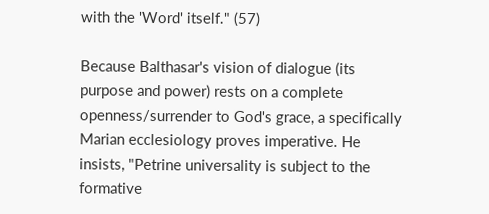with the 'Word' itself." (57)

Because Balthasar's vision of dialogue (its purpose and power) rests on a complete openness/surrender to God's grace, a specifically Marian ecclesiology proves imperative. He insists, "Petrine universality is subject to the formative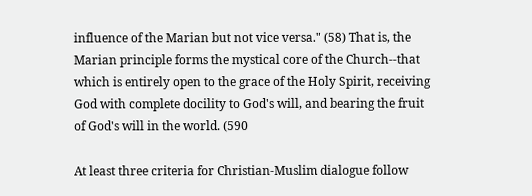influence of the Marian but not vice versa." (58) That is, the Marian principle forms the mystical core of the Church--that which is entirely open to the grace of the Holy Spirit, receiving God with complete docility to God's will, and bearing the fruit of God's will in the world. (590

At least three criteria for Christian-Muslim dialogue follow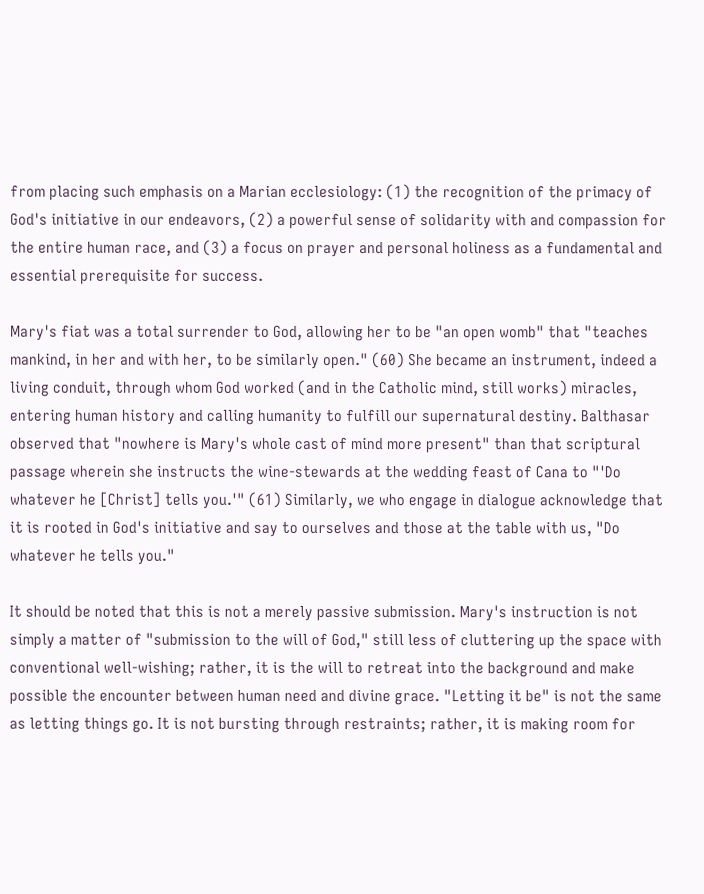from placing such emphasis on a Marian ecclesiology: (1) the recognition of the primacy of God's initiative in our endeavors, (2) a powerful sense of solidarity with and compassion for the entire human race, and (3) a focus on prayer and personal holiness as a fundamental and essential prerequisite for success.

Mary's fiat was a total surrender to God, allowing her to be "an open womb" that "teaches mankind, in her and with her, to be similarly open." (60) She became an instrument, indeed a living conduit, through whom God worked (and in the Catholic mind, still works) miracles, entering human history and calling humanity to fulfill our supernatural destiny. Balthasar observed that "nowhere is Mary's whole cast of mind more present" than that scriptural passage wherein she instructs the wine-stewards at the wedding feast of Cana to "'Do whatever he [Christ] tells you.'" (61) Similarly, we who engage in dialogue acknowledge that it is rooted in God's initiative and say to ourselves and those at the table with us, "Do whatever he tells you."

It should be noted that this is not a merely passive submission. Mary's instruction is not simply a matter of "submission to the will of God," still less of cluttering up the space with conventional well-wishing; rather, it is the will to retreat into the background and make possible the encounter between human need and divine grace. "Letting it be" is not the same as letting things go. It is not bursting through restraints; rather, it is making room for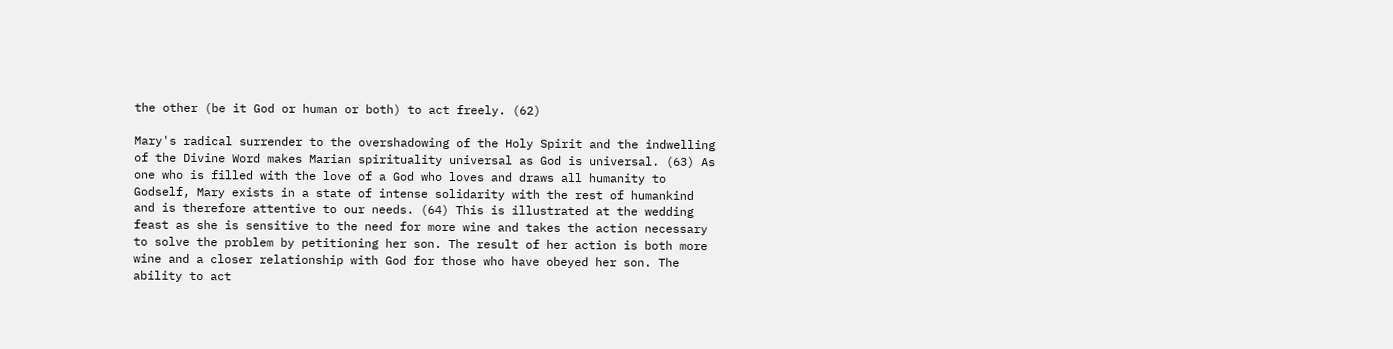the other (be it God or human or both) to act freely. (62)

Mary's radical surrender to the overshadowing of the Holy Spirit and the indwelling of the Divine Word makes Marian spirituality universal as God is universal. (63) As one who is filled with the love of a God who loves and draws all humanity to Godself, Mary exists in a state of intense solidarity with the rest of humankind and is therefore attentive to our needs. (64) This is illustrated at the wedding feast as she is sensitive to the need for more wine and takes the action necessary to solve the problem by petitioning her son. The result of her action is both more wine and a closer relationship with God for those who have obeyed her son. The ability to act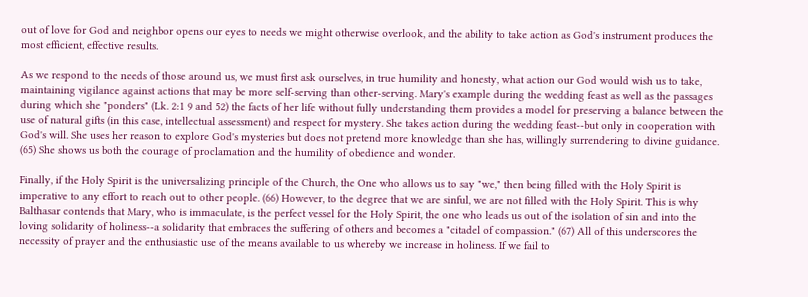out of love for God and neighbor opens our eyes to needs we might otherwise overlook, and the ability to take action as God's instrument produces the most efficient, effective results.

As we respond to the needs of those around us, we must first ask ourselves, in true humility and honesty, what action our God would wish us to take, maintaining vigilance against actions that may be more self-serving than other-serving. Mary's example during the wedding feast as well as the passages during which she "ponders" (Lk. 2:1 9 and 52) the facts of her life without fully understanding them provides a model for preserving a balance between the use of natural gifts (in this case, intellectual assessment) and respect for mystery. She takes action during the wedding feast--but only in cooperation with God's will. She uses her reason to explore God's mysteries but does not pretend more knowledge than she has, willingly surrendering to divine guidance. (65) She shows us both the courage of proclamation and the humility of obedience and wonder.

Finally, if the Holy Spirit is the universalizing principle of the Church, the One who allows us to say "we," then being filled with the Holy Spirit is imperative to any effort to reach out to other people. (66) However, to the degree that we are sinful, we are not filled with the Holy Spirit. This is why Balthasar contends that Mary, who is immaculate, is the perfect vessel for the Holy Spirit, the one who leads us out of the isolation of sin and into the loving solidarity of holiness--a solidarity that embraces the suffering of others and becomes a "citadel of compassion." (67) All of this underscores the necessity of prayer and the enthusiastic use of the means available to us whereby we increase in holiness. If we fail to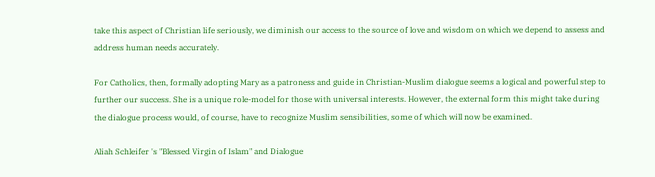take this aspect of Christian life seriously, we diminish our access to the source of love and wisdom on which we depend to assess and address human needs accurately.

For Catholics, then, formally adopting Mary as a patroness and guide in Christian-Muslim dialogue seems a logical and powerful step to further our success. She is a unique role-model for those with universal interests. However, the external form this might take during the dialogue process would, of course, have to recognize Muslim sensibilities, some of which will now be examined.

Aliah Schleifer 's "Blessed Virgin of Islam" and Dialogue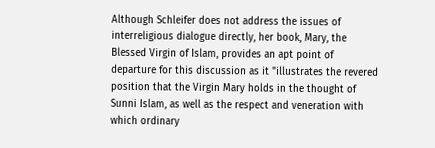Although Schleifer does not address the issues of interreligious dialogue directly, her book, Mary, the Blessed Virgin of Islam, provides an apt point of departure for this discussion as it "illustrates the revered position that the Virgin Mary holds in the thought of Sunni Islam, as well as the respect and veneration with which ordinary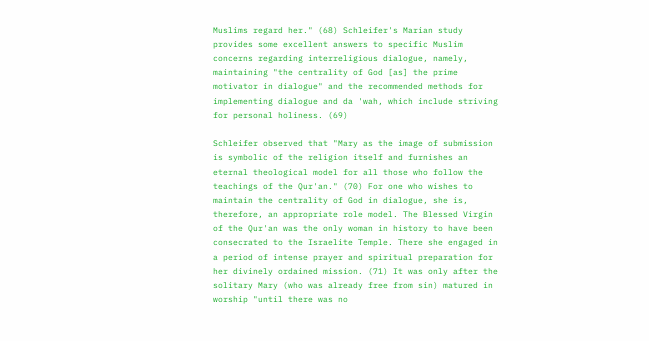Muslims regard her." (68) Schleifer's Marian study provides some excellent answers to specific Muslim concerns regarding interreligious dialogue, namely, maintaining "the centrality of God [as] the prime motivator in dialogue" and the recommended methods for implementing dialogue and da 'wah, which include striving for personal holiness. (69)

Schleifer observed that "Mary as the image of submission is symbolic of the religion itself and furnishes an eternal theological model for all those who follow the teachings of the Qur'an." (70) For one who wishes to maintain the centrality of God in dialogue, she is, therefore, an appropriate role model. The Blessed Virgin of the Qur'an was the only woman in history to have been consecrated to the Israelite Temple. There she engaged in a period of intense prayer and spiritual preparation for her divinely ordained mission. (71) It was only after the solitary Mary (who was already free from sin) matured in worship "until there was no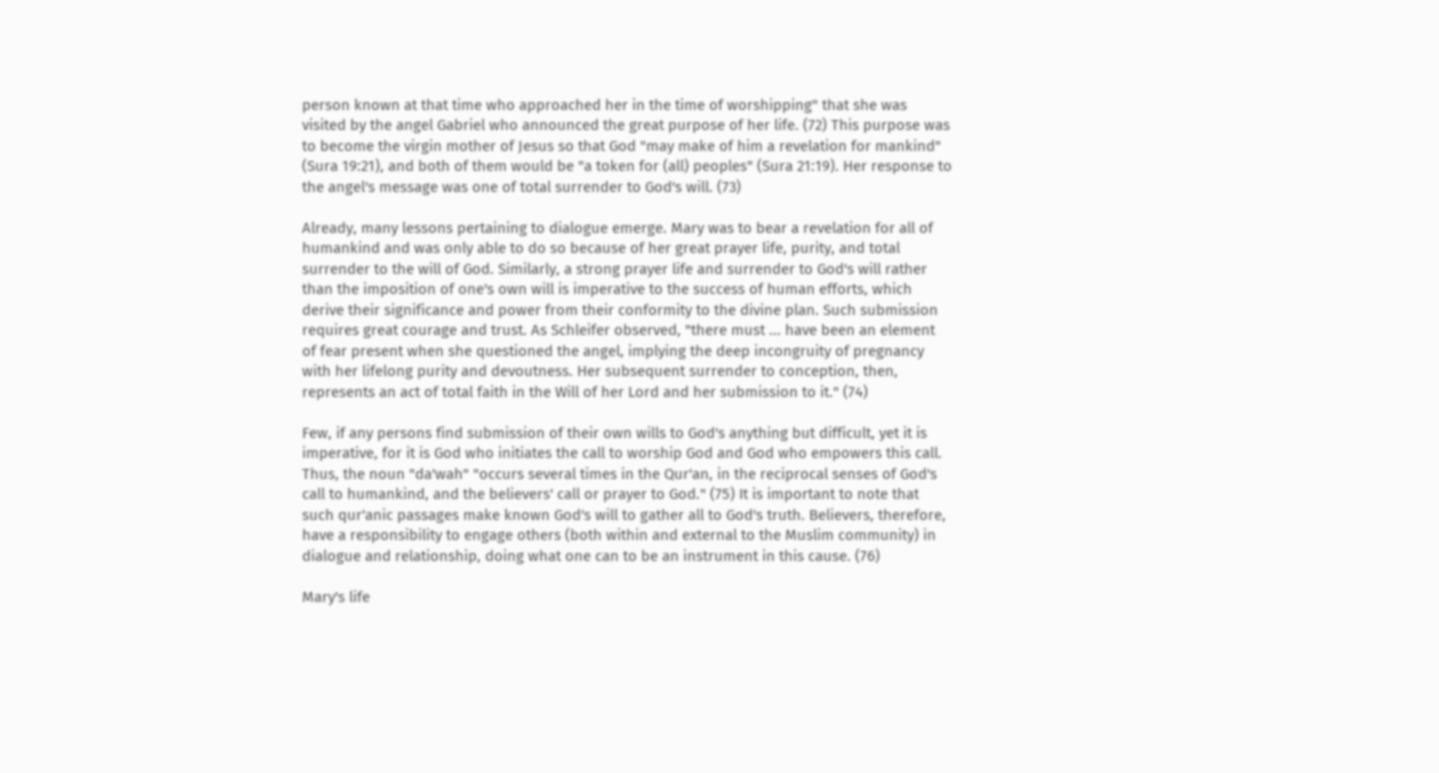person known at that time who approached her in the time of worshipping" that she was visited by the angel Gabriel who announced the great purpose of her life. (72) This purpose was to become the virgin mother of Jesus so that God "may make of him a revelation for mankind" (Sura 19:21), and both of them would be "a token for (all) peoples" (Sura 21:19). Her response to the angel's message was one of total surrender to God's will. (73)

Already, many lessons pertaining to dialogue emerge. Mary was to bear a revelation for all of humankind and was only able to do so because of her great prayer life, purity, and total surrender to the will of God. Similarly, a strong prayer life and surrender to God's will rather than the imposition of one's own will is imperative to the success of human efforts, which derive their significance and power from their conformity to the divine plan. Such submission requires great courage and trust. As Schleifer observed, "there must ... have been an element of fear present when she questioned the angel, implying the deep incongruity of pregnancy with her lifelong purity and devoutness. Her subsequent surrender to conception, then, represents an act of total faith in the Will of her Lord and her submission to it." (74)

Few, if any persons find submission of their own wills to God's anything but difficult, yet it is imperative, for it is God who initiates the call to worship God and God who empowers this call. Thus, the noun "da'wah" "occurs several times in the Qur'an, in the reciprocal senses of God's call to humankind, and the believers' call or prayer to God." (75) It is important to note that such qur'anic passages make known God's will to gather all to God's truth. Believers, therefore, have a responsibility to engage others (both within and external to the Muslim community) in dialogue and relationship, doing what one can to be an instrument in this cause. (76)

Mary's life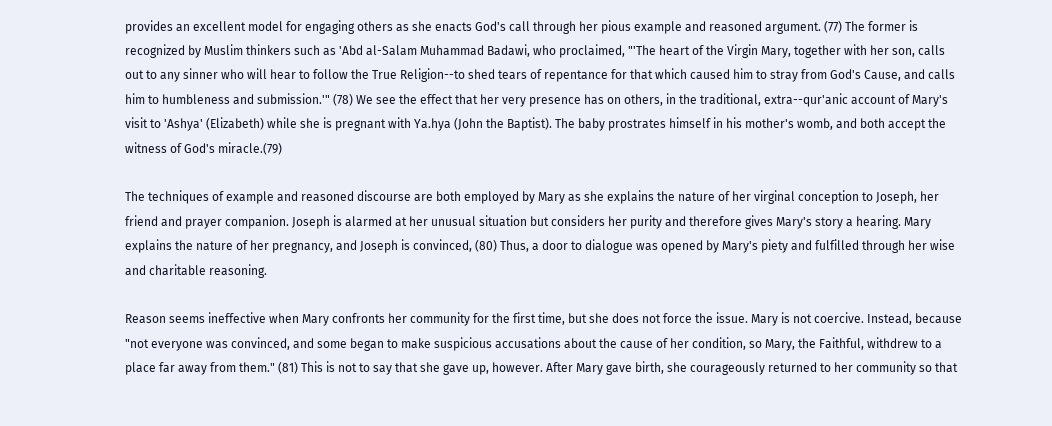provides an excellent model for engaging others as she enacts God's call through her pious example and reasoned argument. (77) The former is recognized by Muslim thinkers such as 'Abd al-Salam Muhammad Badawi, who proclaimed, "'The heart of the Virgin Mary, together with her son, calls out to any sinner who will hear to follow the True Religion--to shed tears of repentance for that which caused him to stray from God's Cause, and calls him to humbleness and submission.'" (78) We see the effect that her very presence has on others, in the traditional, extra--qur'anic account of Mary's visit to 'Ashya' (Elizabeth) while she is pregnant with Ya.hya (John the Baptist). The baby prostrates himself in his mother's womb, and both accept the witness of God's miracle.(79)

The techniques of example and reasoned discourse are both employed by Mary as she explains the nature of her virginal conception to Joseph, her friend and prayer companion. Joseph is alarmed at her unusual situation but considers her purity and therefore gives Mary's story a hearing. Mary explains the nature of her pregnancy, and Joseph is convinced, (80) Thus, a door to dialogue was opened by Mary's piety and fulfilled through her wise and charitable reasoning.

Reason seems ineffective when Mary confronts her community for the first time, but she does not force the issue. Mary is not coercive. Instead, because "not everyone was convinced, and some began to make suspicious accusations about the cause of her condition, so Mary, the Faithful, withdrew to a place far away from them." (81) This is not to say that she gave up, however. After Mary gave birth, she courageously returned to her community so that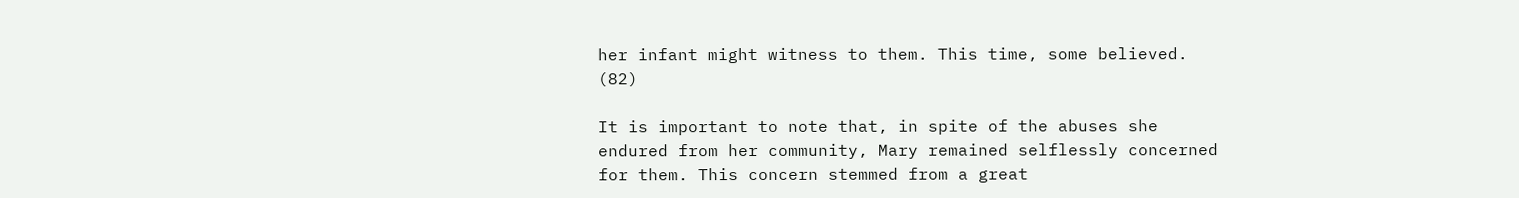her infant might witness to them. This time, some believed. (82)

It is important to note that, in spite of the abuses she endured from her community, Mary remained selflessly concerned for them. This concern stemmed from a great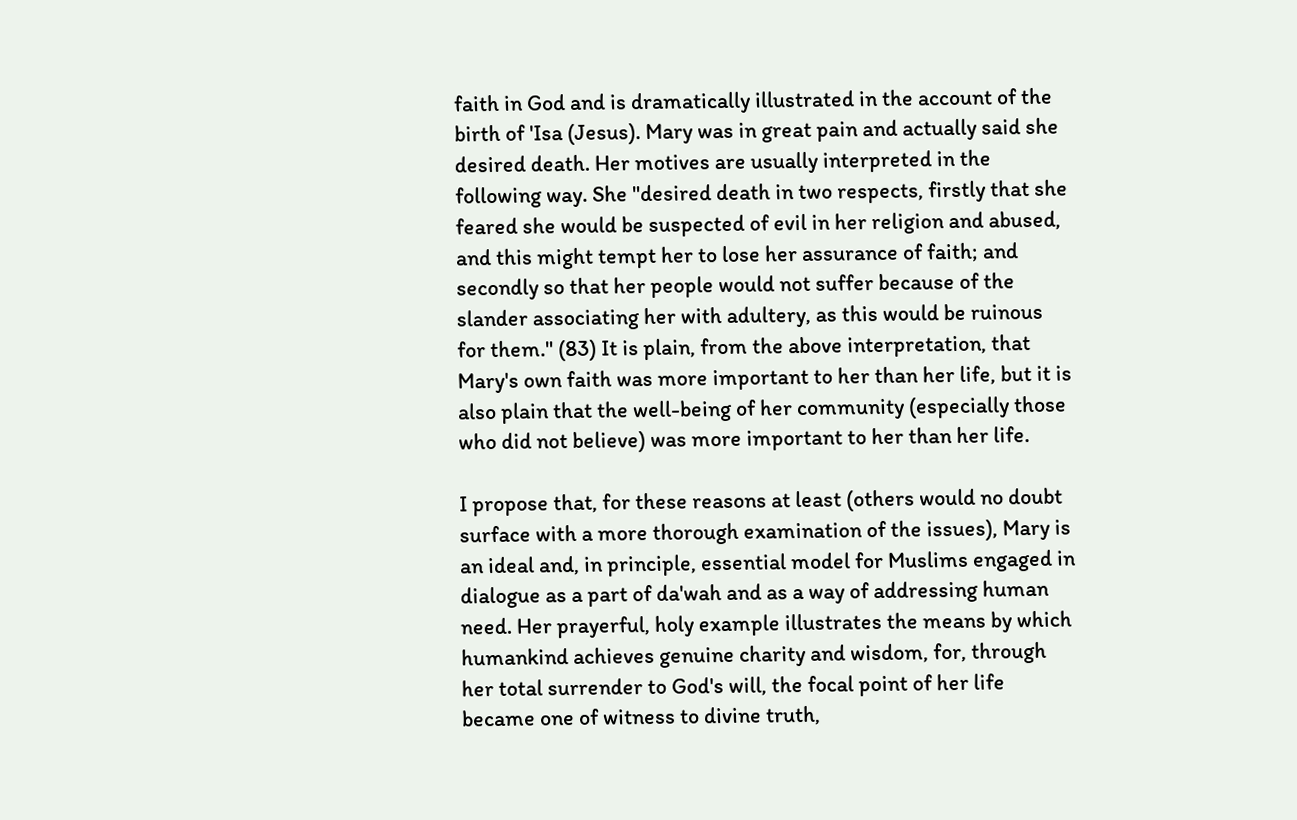faith in God and is dramatically illustrated in the account of the birth of 'Isa (Jesus). Mary was in great pain and actually said she desired death. Her motives are usually interpreted in the following way. She "desired death in two respects, firstly that she feared she would be suspected of evil in her religion and abused, and this might tempt her to lose her assurance of faith; and secondly so that her people would not suffer because of the slander associating her with adultery, as this would be ruinous for them." (83) It is plain, from the above interpretation, that Mary's own faith was more important to her than her life, but it is also plain that the well-being of her community (especially those who did not believe) was more important to her than her life.

I propose that, for these reasons at least (others would no doubt surface with a more thorough examination of the issues), Mary is an ideal and, in principle, essential model for Muslims engaged in dialogue as a part of da'wah and as a way of addressing human need. Her prayerful, holy example illustrates the means by which humankind achieves genuine charity and wisdom, for, through her total surrender to God's will, the focal point of her life became one of witness to divine truth,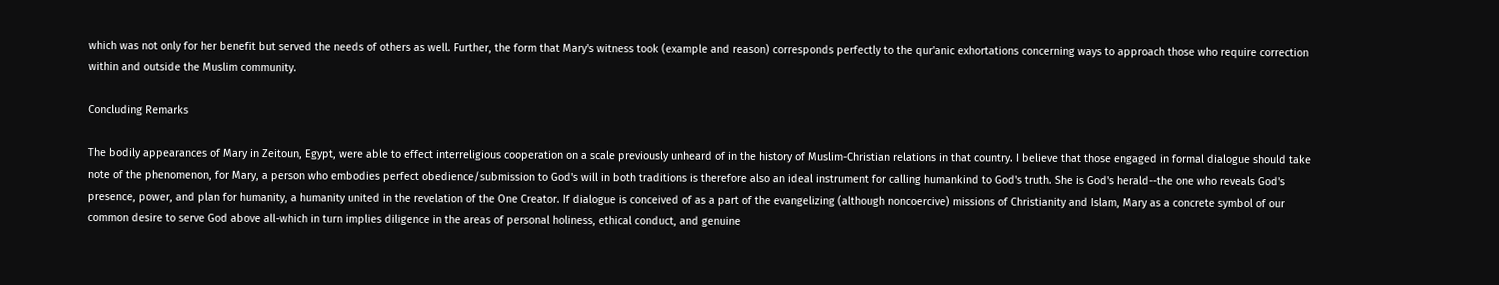which was not only for her benefit but served the needs of others as well. Further, the form that Mary's witness took (example and reason) corresponds perfectly to the qur'anic exhortations concerning ways to approach those who require correction within and outside the Muslim community.

Concluding Remarks

The bodily appearances of Mary in Zeitoun, Egypt, were able to effect interreligious cooperation on a scale previously unheard of in the history of Muslim-Christian relations in that country. I believe that those engaged in formal dialogue should take note of the phenomenon, for Mary, a person who embodies perfect obedience/submission to God's will in both traditions is therefore also an ideal instrument for calling humankind to God's truth. She is God's herald--the one who reveals God's presence, power, and plan for humanity, a humanity united in the revelation of the One Creator. If dialogue is conceived of as a part of the evangelizing (although noncoercive) missions of Christianity and Islam, Mary as a concrete symbol of our common desire to serve God above all-which in turn implies diligence in the areas of personal holiness, ethical conduct, and genuine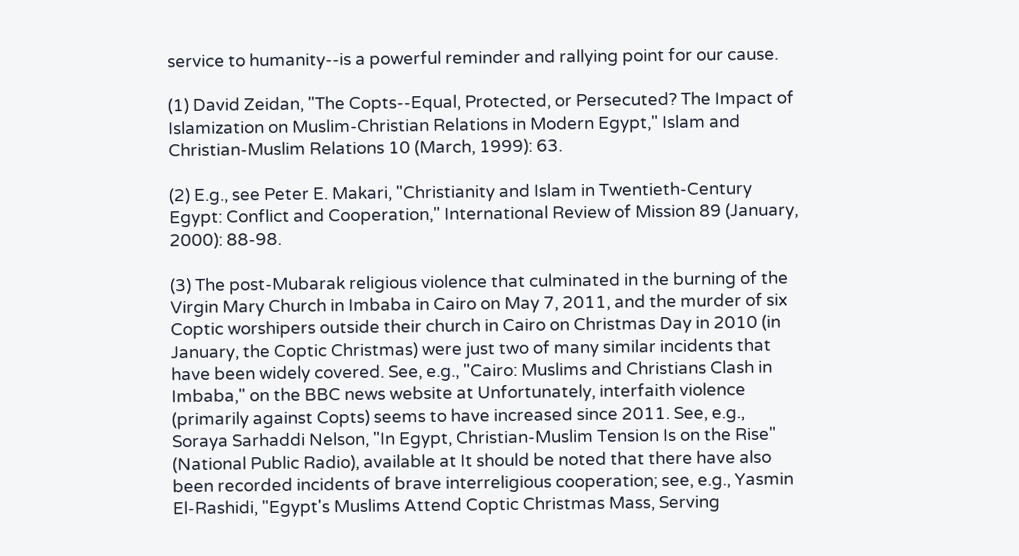service to humanity--is a powerful reminder and rallying point for our cause.

(1) David Zeidan, "The Copts--Equal, Protected, or Persecuted? The Impact of Islamization on Muslim-Christian Relations in Modern Egypt," Islam and Christian-Muslim Relations 10 (March, 1999): 63.

(2) E.g., see Peter E. Makari, "Christianity and Islam in Twentieth-Century Egypt: Conflict and Cooperation," International Review of Mission 89 (January, 2000): 88-98.

(3) The post-Mubarak religious violence that culminated in the burning of the Virgin Mary Church in Imbaba in Cairo on May 7, 2011, and the murder of six Coptic worshipers outside their church in Cairo on Christmas Day in 2010 (in January, the Coptic Christmas) were just two of many similar incidents that have been widely covered. See, e.g., "Cairo: Muslims and Christians Clash in Imbaba," on the BBC news website at Unfortunately, interfaith violence (primarily against Copts) seems to have increased since 2011. See, e.g., Soraya Sarhaddi Nelson, "In Egypt, Christian-Muslim Tension Is on the Rise" (National Public Radio), available at It should be noted that there have also been recorded incidents of brave interreligious cooperation; see, e.g., Yasmin El-Rashidi, "Egypt's Muslims Attend Coptic Christmas Mass, Serving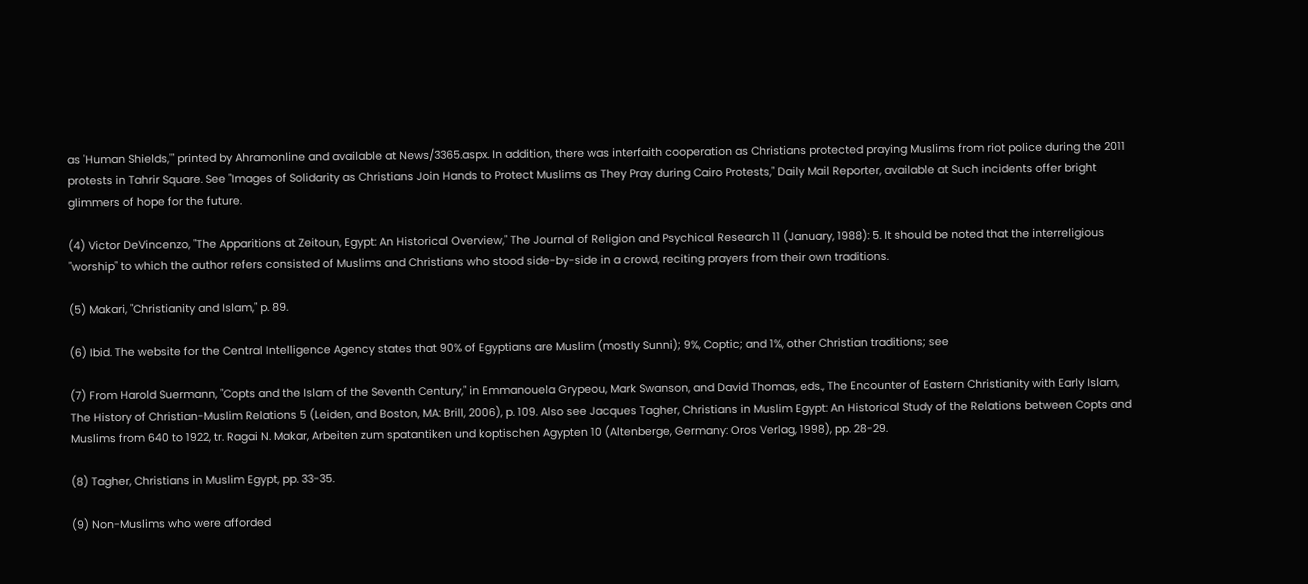as 'Human Shields,'" printed by Ahramonline and available at News/3365.aspx. In addition, there was interfaith cooperation as Christians protected praying Muslims from riot police during the 2011 protests in Tahrir Square. See "Images of Solidarity as Christians Join Hands to Protect Muslims as They Pray during Cairo Protests," Daily Mail Reporter, available at Such incidents offer bright glimmers of hope for the future.

(4) Victor DeVincenzo, "The Apparitions at Zeitoun, Egypt: An Historical Overview," The Journal of Religion and Psychical Research 11 (January, 1988): 5. It should be noted that the interreligious "worship" to which the author refers consisted of Muslims and Christians who stood side-by-side in a crowd, reciting prayers from their own traditions.

(5) Makari, "Christianity and Islam," p. 89.

(6) Ibid. The website for the Central Intelligence Agency states that 90% of Egyptians are Muslim (mostly Sunni); 9%, Coptic; and 1%, other Christian traditions; see

(7) From Harold Suermann, "Copts and the Islam of the Seventh Century," in Emmanouela Grypeou, Mark Swanson, and David Thomas, eds., The Encounter of Eastern Christianity with Early Islam, The History of Christian-Muslim Relations 5 (Leiden, and Boston, MA: Brill, 2006), p. 109. Also see Jacques Tagher, Christians in Muslim Egypt: An Historical Study of the Relations between Copts and Muslims from 640 to 1922, tr. Ragai N. Makar, Arbeiten zum spatantiken und koptischen Agypten 10 (Altenberge, Germany: Oros Verlag, 1998), pp. 28-29.

(8) Tagher, Christians in Muslim Egypt, pp. 33-35.

(9) Non-Muslims who were afforded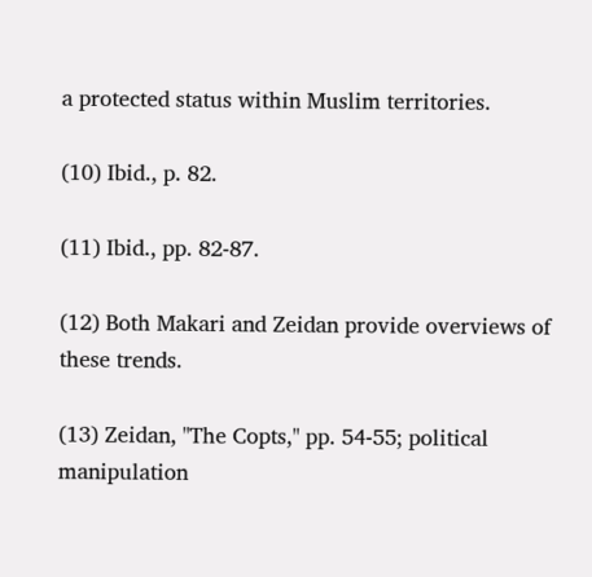a protected status within Muslim territories.

(10) Ibid., p. 82.

(11) Ibid., pp. 82-87.

(12) Both Makari and Zeidan provide overviews of these trends.

(13) Zeidan, "The Copts," pp. 54-55; political manipulation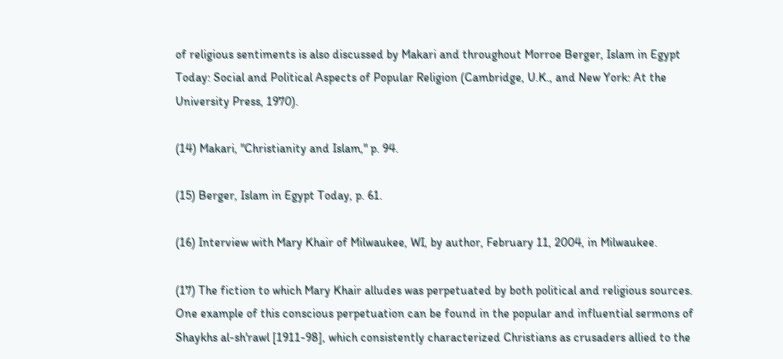of religious sentiments is also discussed by Makari and throughout Morroe Berger, Islam in Egypt Today: Social and Political Aspects of Popular Religion (Cambridge, U.K., and New York: At the University Press, 1970).

(14) Makari, "Christianity and Islam," p. 94.

(15) Berger, Islam in Egypt Today, p. 61.

(16) Interview with Mary Khair of Milwaukee, WI, by author, February 11, 2004, in Milwaukee.

(17) The fiction to which Mary Khair alludes was perpetuated by both political and religious sources. One example of this conscious perpetuation can be found in the popular and influential sermons of Shaykhs al-sh'rawl [1911-98], which consistently characterized Christians as crusaders allied to the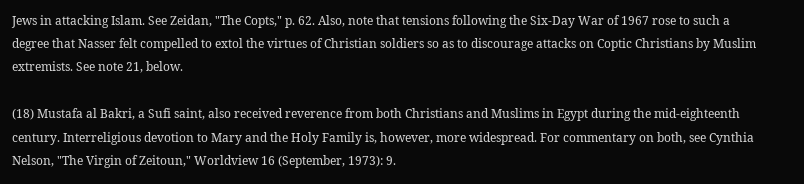Jews in attacking Islam. See Zeidan, "The Copts," p. 62. Also, note that tensions following the Six-Day War of 1967 rose to such a degree that Nasser felt compelled to extol the virtues of Christian soldiers so as to discourage attacks on Coptic Christians by Muslim extremists. See note 21, below.

(18) Mustafa al Bakri, a Sufi saint, also received reverence from both Christians and Muslims in Egypt during the mid-eighteenth century. Interreligious devotion to Mary and the Holy Family is, however, more widespread. For commentary on both, see Cynthia Nelson, "The Virgin of Zeitoun," Worldview 16 (September, 1973): 9.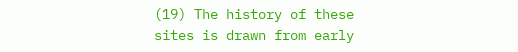(19) The history of these sites is drawn from early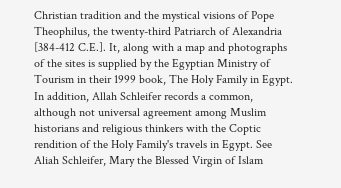Christian tradition and the mystical visions of Pope Theophilus, the twenty-third Patriarch of Alexandria [384-412 C.E.]. It, along with a map and photographs of the sites is supplied by the Egyptian Ministry of Tourism in their 1999 book, The Holy Family in Egypt. In addition, Allah Schleifer records a common, although not universal agreement among Muslim historians and religious thinkers with the Coptic rendition of the Holy Family's travels in Egypt. See Aliah Schleifer, Mary the Blessed Virgin of Islam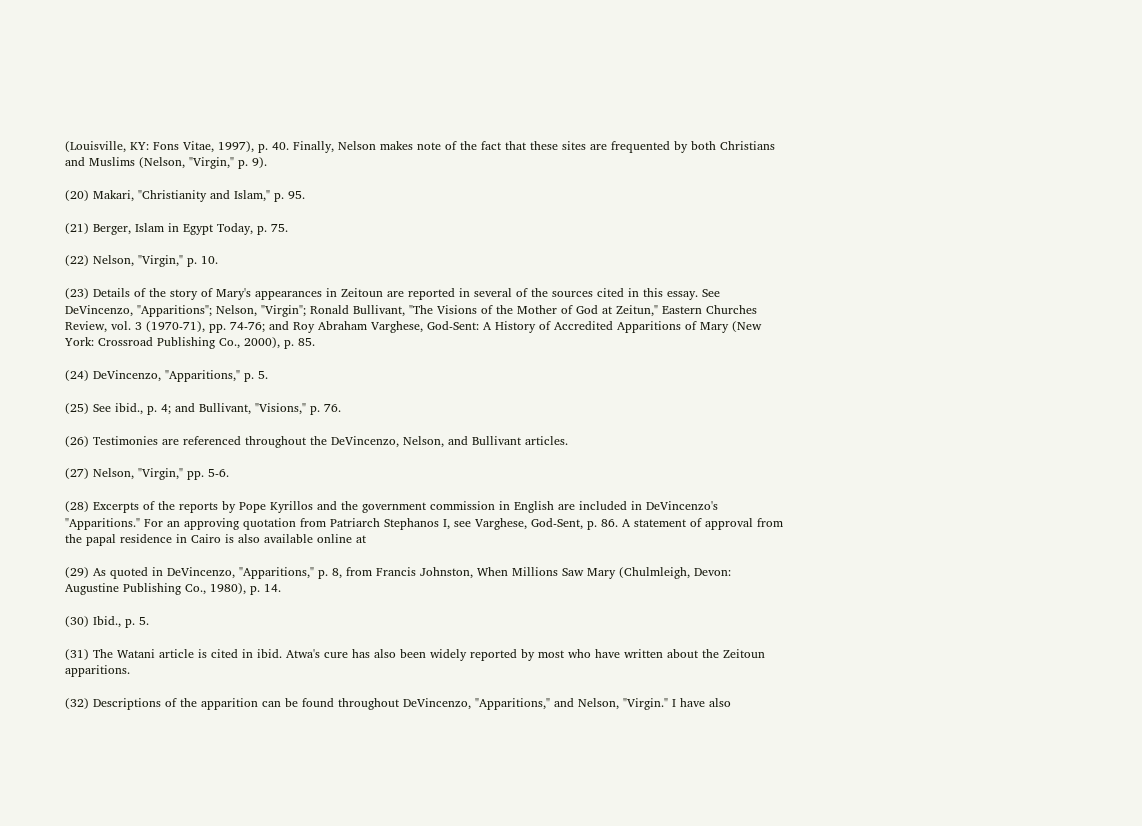(Louisville, KY: Fons Vitae, 1997), p. 40. Finally, Nelson makes note of the fact that these sites are frequented by both Christians and Muslims (Nelson, "Virgin," p. 9).

(20) Makari, "Christianity and Islam," p. 95.

(21) Berger, Islam in Egypt Today, p. 75.

(22) Nelson, "Virgin," p. 10.

(23) Details of the story of Mary's appearances in Zeitoun are reported in several of the sources cited in this essay. See DeVincenzo, "Apparitions"; Nelson, "Virgin"; Ronald Bullivant, "The Visions of the Mother of God at Zeitun," Eastern Churches Review, vol. 3 (1970-71), pp. 74-76; and Roy Abraham Varghese, God-Sent: A History of Accredited Apparitions of Mary (New York: Crossroad Publishing Co., 2000), p. 85.

(24) DeVincenzo, "Apparitions," p. 5.

(25) See ibid., p. 4; and Bullivant, "Visions," p. 76.

(26) Testimonies are referenced throughout the DeVincenzo, Nelson, and Bullivant articles.

(27) Nelson, "Virgin," pp. 5-6.

(28) Excerpts of the reports by Pope Kyrillos and the government commission in English are included in DeVincenzo's "Apparitions." For an approving quotation from Patriarch Stephanos I, see Varghese, God-Sent, p. 86. A statement of approval from the papal residence in Cairo is also available online at

(29) As quoted in DeVincenzo, "Apparitions," p. 8, from Francis Johnston, When Millions Saw Mary (Chulmleigh, Devon: Augustine Publishing Co., 1980), p. 14.

(30) Ibid., p. 5.

(31) The Watani article is cited in ibid. Atwa's cure has also been widely reported by most who have written about the Zeitoun apparitions.

(32) Descriptions of the apparition can be found throughout DeVincenzo, "Apparitions," and Nelson, "Virgin." I have also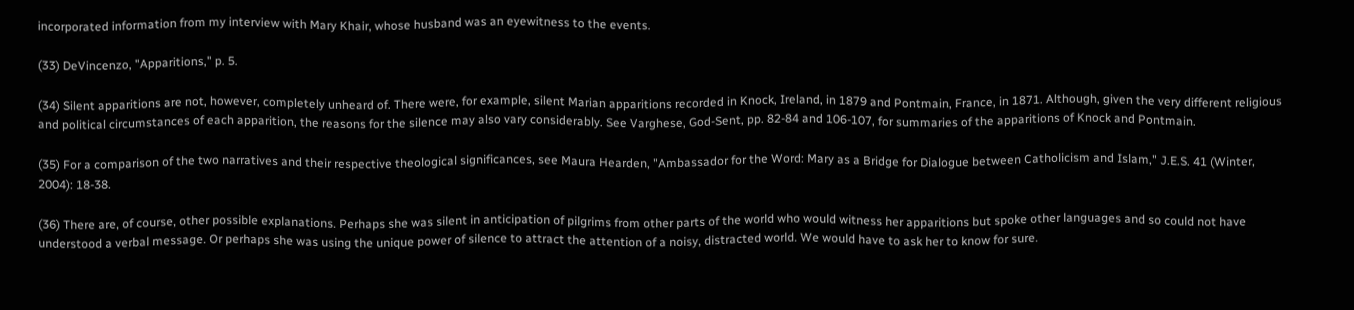incorporated information from my interview with Mary Khair, whose husband was an eyewitness to the events.

(33) DeVincenzo, "Apparitions," p. 5.

(34) Silent apparitions are not, however, completely unheard of. There were, for example, silent Marian apparitions recorded in Knock, Ireland, in 1879 and Pontmain, France, in 1871. Although, given the very different religious and political circumstances of each apparition, the reasons for the silence may also vary considerably. See Varghese, God-Sent, pp. 82-84 and 106-107, for summaries of the apparitions of Knock and Pontmain.

(35) For a comparison of the two narratives and their respective theological significances, see Maura Hearden, "Ambassador for the Word: Mary as a Bridge for Dialogue between Catholicism and Islam," J.E.S. 41 (Winter, 2004): 18-38.

(36) There are, of course, other possible explanations. Perhaps she was silent in anticipation of pilgrims from other parts of the world who would witness her apparitions but spoke other languages and so could not have understood a verbal message. Or perhaps she was using the unique power of silence to attract the attention of a noisy, distracted world. We would have to ask her to know for sure.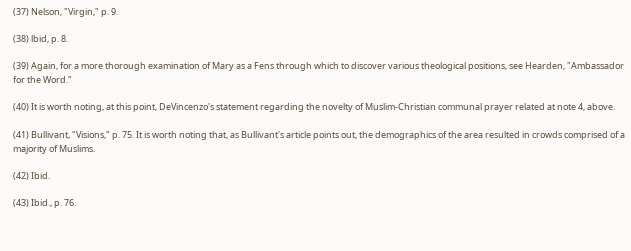(37) Nelson, "Virgin," p. 9.

(38) lbid, p. 8.

(39) Again, for a more thorough examination of Mary as a Fens through which to discover various theological positions, see Hearden, "Ambassador for the Word."

(40) It is worth noting, at this point, DeVincenzo's statement regarding the novelty of Muslim-Christian communal prayer related at note 4, above.

(41) Bullivant, "Visions," p. 75. It is worth noting that, as Bullivant's article points out, the demographics of the area resulted in crowds comprised of a majority of Muslims.

(42) Ibid.

(43) Ibid., p. 76.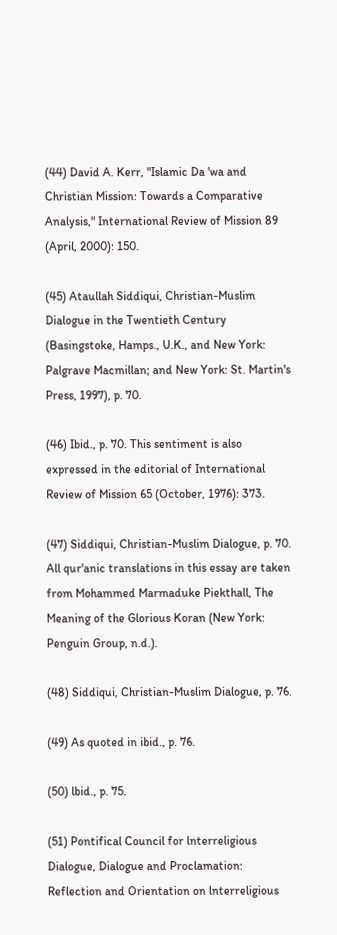(44) David A. Kerr, "Islamic Da 'wa and Christian Mission: Towards a Comparative Analysis," International Review of Mission 89 (April, 2000): 150.

(45) Ataullah Siddiqui, Christian-Muslim Dialogue in the Twentieth Century (Basingstoke, Hamps., U.K., and New York: Palgrave Macmillan; and New York: St. Martin's Press, 1997), p. 70.

(46) Ibid., p. 70. This sentiment is also expressed in the editorial of International Review of Mission 65 (October, 1976): 373.

(47) Siddiqui, Christian-Muslim Dialogue, p. 70. All qur'anic translations in this essay are taken from Mohammed Marmaduke Piekthall, The Meaning of the Glorious Koran (New York: Penguin Group, n.d.).

(48) Siddiqui, Christian-Muslim Dialogue, p. 76.

(49) As quoted in ibid., p. 76.

(50) lbid., p. 75.

(51) Pontifical Council for lnterreligious Dialogue, Dialogue and Proclamation: Reflection and Orientation on lnterreligious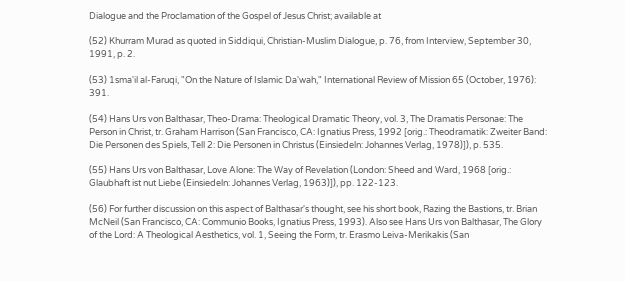Dialogue and the Proclamation of the Gospel of Jesus Christ; available at

(52) Khurram Murad as quoted in Siddiqui, Christian-Muslim Dialogue, p. 76, from Interview, September 30, 1991, p. 2.

(53) 1sma'il al-Faruqi, "On the Nature of Islamic Da'wah," International Review of Mission 65 (October, 1976): 391.

(54) Hans Urs von Balthasar, Theo-Drama: Theological Dramatic Theory, vol. 3, The Dramatis Personae: The Person in Christ, tr. Graham Harrison (San Francisco, CA: Ignatius Press, 1992 [orig.: Theodramatik: Zweiter Band: Die Personen des Spiels, Tell 2: Die Personen in Christus (Einsiedeln: Johannes Verlag, 1978)]), p. 535.

(55) Hans Urs von Balthasar, Love Alone: The Way of Revelation (London: Sheed and Ward, 1968 [orig.: Glaubhaft ist nut Liebe (Einsiedeln: Johannes Verlag, 1963)]), pp. 122-123.

(56) For further discussion on this aspect of Balthasar's thought, see his short book, Razing the Bastions, tr. Brian McNeil (San Francisco, CA: Communio Books, Ignatius Press, 1993). Also see Hans Urs von Balthasar, The Glory of the Lord: A Theological Aesthetics, vol. 1, Seeing the Form, tr. Erasmo Leiva-Merikakis (San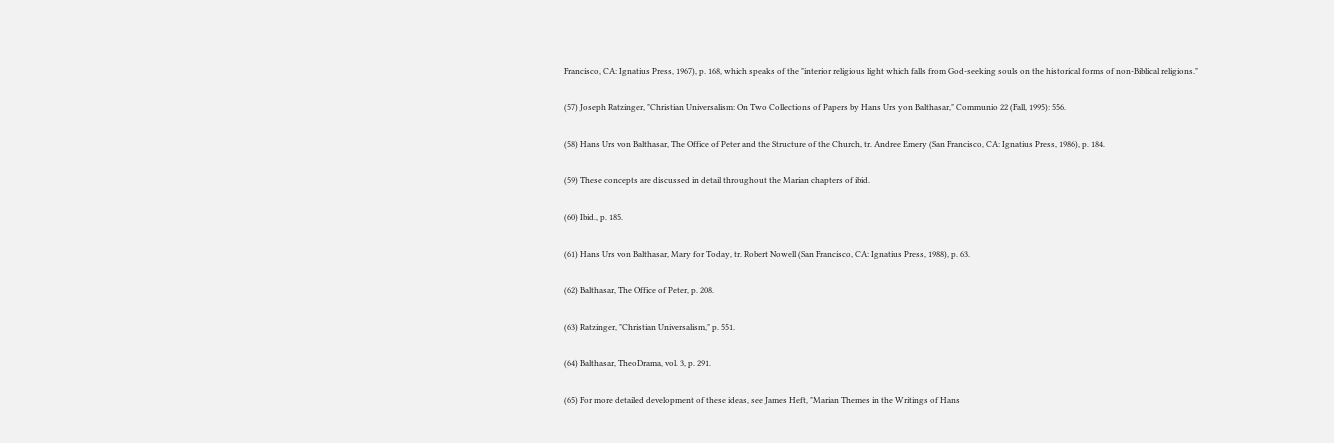Francisco, CA: Ignatius Press, 1967), p. 168, which speaks of the "interior religious light which falls from God-seeking souls on the historical forms of non-Biblical religions."

(57) Joseph Ratzinger, "Christian Universalism: On Two Collections of Papers by Hans Urs yon Balthasar," Communio 22 (Fall, 1995): 556.

(58) Hans Urs von Balthasar, The Office of Peter and the Structure of the Church, tr. Andree Emery (San Francisco, CA: Ignatius Press, 1986), p. 184.

(59) These concepts are discussed in detail throughout the Marian chapters of ibid.

(60) Ibid., p. 185.

(61) Hans Urs von Balthasar, Mary for Today, tr. Robert Nowell (San Francisco, CA: Ignatius Press, 1988), p. 63.

(62) Balthasar, The Office of Peter, p. 208.

(63) Ratzinger, "Christian Universalism," p. 551.

(64) Balthasar, TheoDrama, vol. 3, p. 291.

(65) For more detailed development of these ideas, see James Heft, "Marian Themes in the Writings of Hans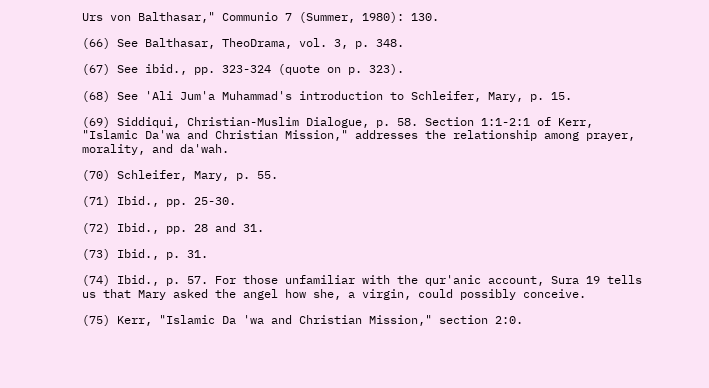Urs von Balthasar," Communio 7 (Summer, 1980): 130.

(66) See Balthasar, TheoDrama, vol. 3, p. 348.

(67) See ibid., pp. 323-324 (quote on p. 323).

(68) See 'Ali Jum'a Muhammad's introduction to Schleifer, Mary, p. 15.

(69) Siddiqui, Christian-Muslim Dialogue, p. 58. Section 1:1-2:1 of Kerr, "Islamic Da'wa and Christian Mission," addresses the relationship among prayer, morality, and da'wah.

(70) Schleifer, Mary, p. 55.

(71) Ibid., pp. 25-30.

(72) Ibid., pp. 28 and 31.

(73) Ibid., p. 31.

(74) Ibid., p. 57. For those unfamiliar with the qur'anic account, Sura 19 tells us that Mary asked the angel how she, a virgin, could possibly conceive.

(75) Kerr, "Islamic Da 'wa and Christian Mission," section 2:0.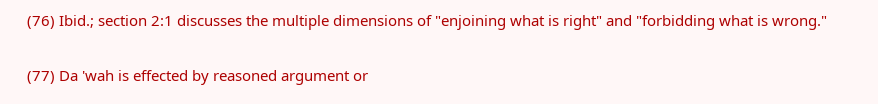(76) Ibid.; section 2:1 discusses the multiple dimensions of "enjoining what is right" and "forbidding what is wrong."

(77) Da 'wah is effected by reasoned argument or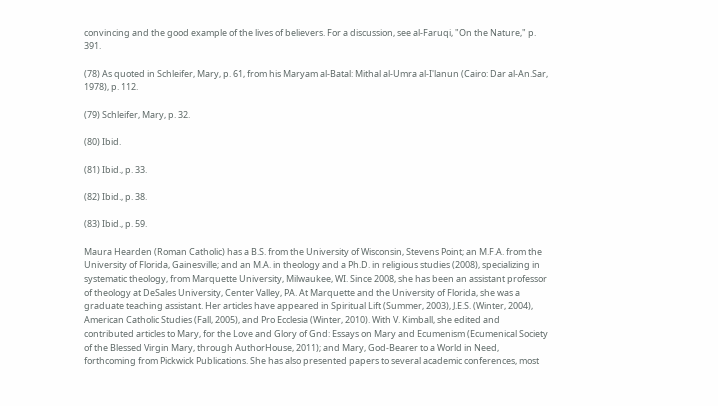convincing and the good example of the lives of believers. For a discussion, see al-Faruqi, "On the Nature," p. 391.

(78) As quoted in Schleifer, Mary, p. 61, from his Maryam al-Batal: Mithal al-Umra al-I'lanun (Cairo: Dar al-An.Sar, 1978), p. 112.

(79) Schleifer, Mary, p. 32.

(80) Ibid.

(81) Ibid., p. 33.

(82) Ibid., p. 38.

(83) Ibid., p. 59.

Maura Hearden (Roman Catholic) has a B.S. from the University of Wisconsin, Stevens Point; an M.F.A. from the University of Florida, Gainesville; and an M.A. in theology and a Ph.D. in religious studies (2008), specializing in systematic theology, from Marquette University, Milwaukee, WI. Since 2008, she has been an assistant professor of theology at DeSales University, Center Valley, PA. At Marquette and the University of Florida, she was a graduate teaching assistant. Her articles have appeared in Spiritual Lift (Summer, 2003), J.E.S. (Winter, 2004), American Catholic Studies (Fall, 2005), and Pro Ecclesia (Winter, 2010). With V. Kimball, she edited and contributed articles to Mary, for the Love and Glory of Gnd: Essays on Mary and Ecumenism (Ecumenical Society of the Blessed Virgin Mary, through AuthorHouse, 2011); and Mary, God-Bearer to a World in Need, forthcoming from Pickwick Publications. She has also presented papers to several academic conferences, most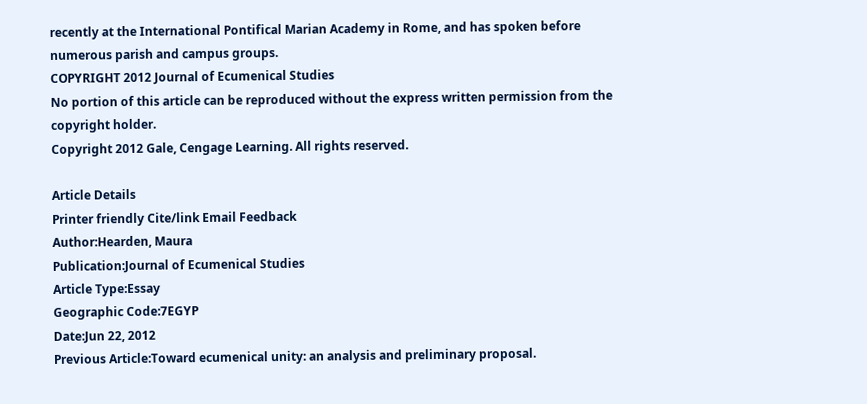recently at the International Pontifical Marian Academy in Rome, and has spoken before numerous parish and campus groups.
COPYRIGHT 2012 Journal of Ecumenical Studies
No portion of this article can be reproduced without the express written permission from the copyright holder.
Copyright 2012 Gale, Cengage Learning. All rights reserved.

Article Details
Printer friendly Cite/link Email Feedback
Author:Hearden, Maura
Publication:Journal of Ecumenical Studies
Article Type:Essay
Geographic Code:7EGYP
Date:Jun 22, 2012
Previous Article:Toward ecumenical unity: an analysis and preliminary proposal.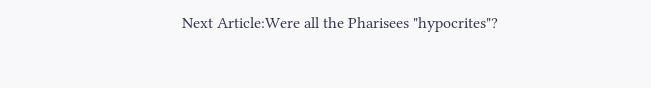Next Article:Were all the Pharisees "hypocrites"?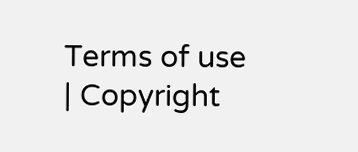Terms of use | Copyright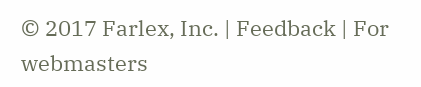© 2017 Farlex, Inc. | Feedback | For webmasters